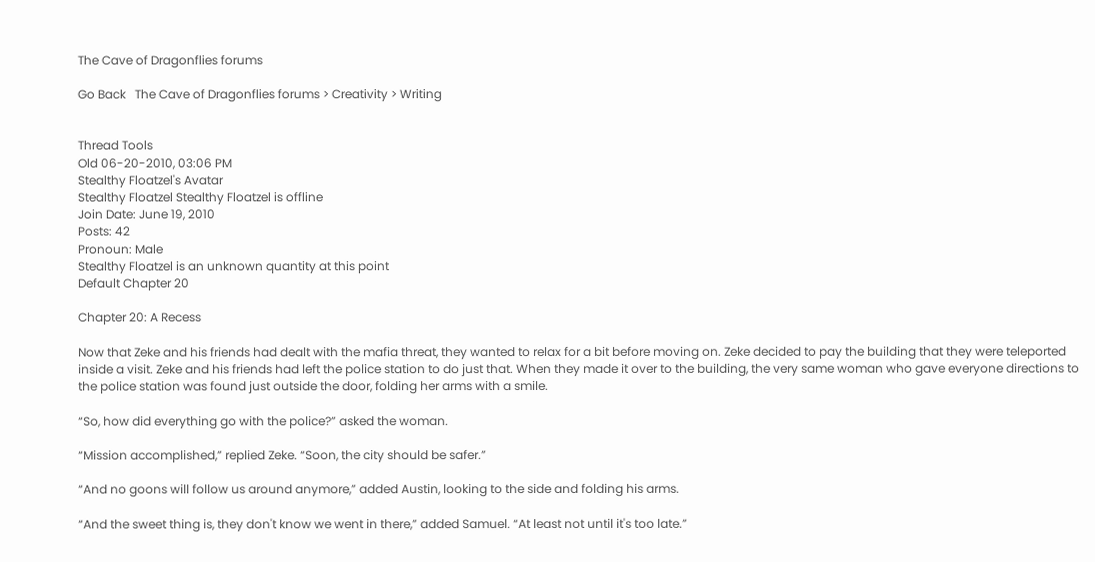The Cave of Dragonflies forums

Go Back   The Cave of Dragonflies forums > Creativity > Writing


Thread Tools
Old 06-20-2010, 03:06 PM
Stealthy Floatzel's Avatar
Stealthy Floatzel Stealthy Floatzel is offline
Join Date: June 19, 2010
Posts: 42
Pronoun: Male
Stealthy Floatzel is an unknown quantity at this point
Default Chapter 20

Chapter 20: A Recess

Now that Zeke and his friends had dealt with the mafia threat, they wanted to relax for a bit before moving on. Zeke decided to pay the building that they were teleported inside a visit. Zeke and his friends had left the police station to do just that. When they made it over to the building, the very same woman who gave everyone directions to the police station was found just outside the door, folding her arms with a smile.

“So, how did everything go with the police?” asked the woman.

“Mission accomplished,” replied Zeke. “Soon, the city should be safer.”

“And no goons will follow us around anymore,” added Austin, looking to the side and folding his arms.

“And the sweet thing is, they don't know we went in there,” added Samuel. “At least not until it's too late.”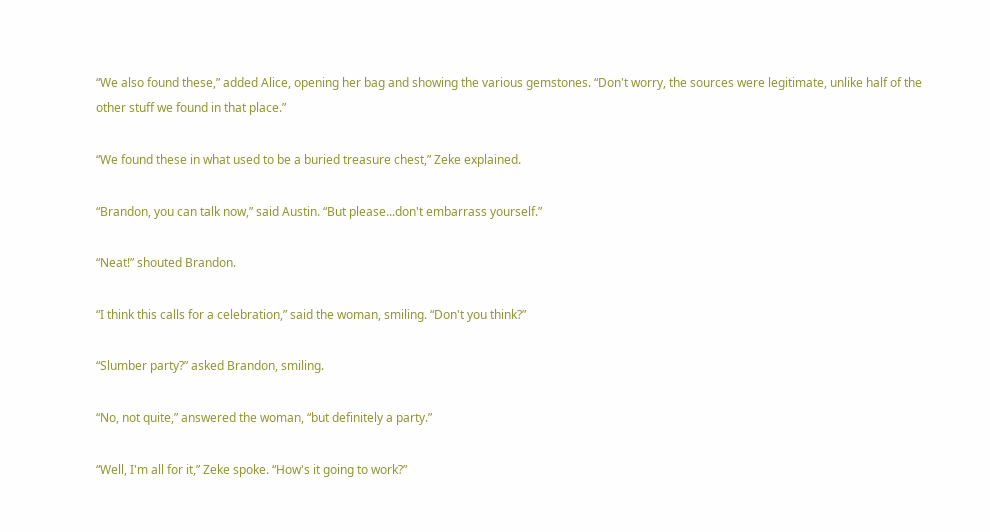“We also found these,” added Alice, opening her bag and showing the various gemstones. “Don't worry, the sources were legitimate, unlike half of the other stuff we found in that place.”

“We found these in what used to be a buried treasure chest,” Zeke explained.

“Brandon, you can talk now,” said Austin. “But please...don't embarrass yourself.”

“Neat!” shouted Brandon.

“I think this calls for a celebration,” said the woman, smiling. “Don't you think?”

“Slumber party?” asked Brandon, smiling.

“No, not quite,” answered the woman, “but definitely a party.”

“Well, I'm all for it,” Zeke spoke. “How's it going to work?”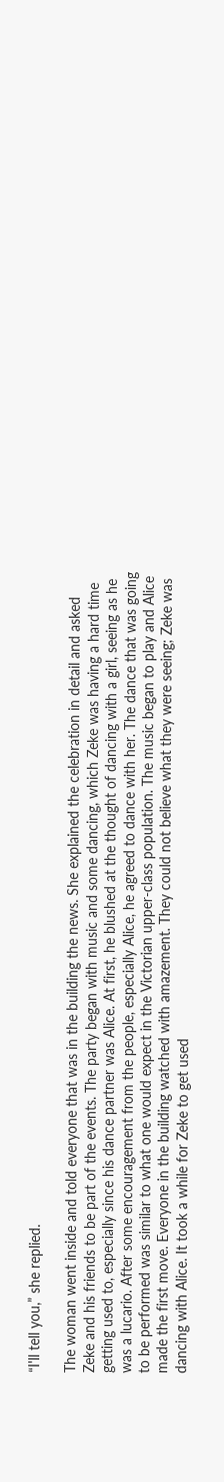“I'll tell you,” she replied.

The woman went inside and told everyone that was in the building the news. She explained the celebration in detail and asked Zeke and his friends to be part of the events. The party began with music and some dancing, which Zeke was having a hard time getting used to, especially since his dance partner was Alice. At first, he blushed at the thought of dancing with a girl, seeing as he was a lucario. After some encouragement from the people, especially Alice, he agreed to dance with her. The dance that was going to be performed was similar to what one would expect in the Victorian upper-class population. The music began to play and Alice made the first move. Everyone in the building watched with amazement. They could not believe what they were seeing; Zeke was dancing with Alice. It took a while for Zeke to get used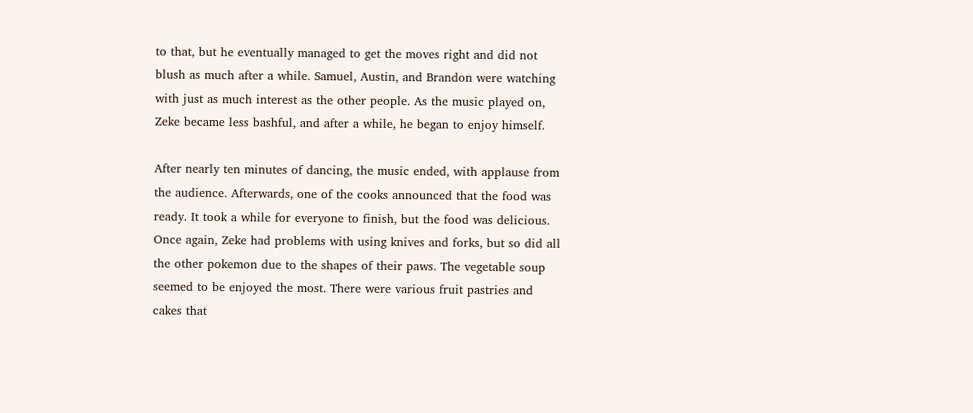to that, but he eventually managed to get the moves right and did not blush as much after a while. Samuel, Austin, and Brandon were watching with just as much interest as the other people. As the music played on, Zeke became less bashful, and after a while, he began to enjoy himself.

After nearly ten minutes of dancing, the music ended, with applause from the audience. Afterwards, one of the cooks announced that the food was ready. It took a while for everyone to finish, but the food was delicious. Once again, Zeke had problems with using knives and forks, but so did all the other pokemon due to the shapes of their paws. The vegetable soup seemed to be enjoyed the most. There were various fruit pastries and cakes that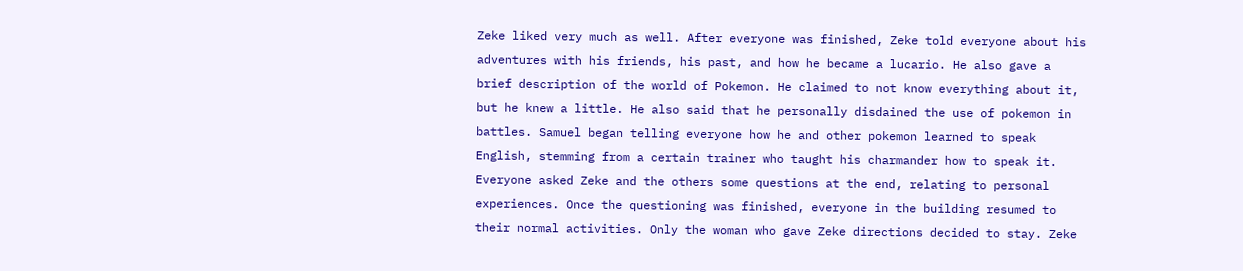Zeke liked very much as well. After everyone was finished, Zeke told everyone about his adventures with his friends, his past, and how he became a lucario. He also gave a brief description of the world of Pokemon. He claimed to not know everything about it, but he knew a little. He also said that he personally disdained the use of pokemon in battles. Samuel began telling everyone how he and other pokemon learned to speak English, stemming from a certain trainer who taught his charmander how to speak it. Everyone asked Zeke and the others some questions at the end, relating to personal experiences. Once the questioning was finished, everyone in the building resumed to their normal activities. Only the woman who gave Zeke directions decided to stay. Zeke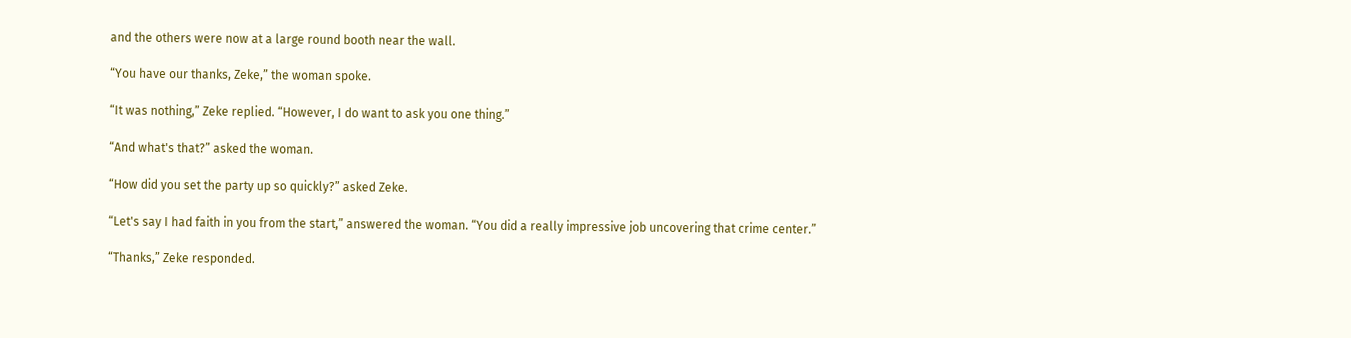and the others were now at a large round booth near the wall.

“You have our thanks, Zeke,” the woman spoke.

“It was nothing,” Zeke replied. “However, I do want to ask you one thing.”

“And what's that?” asked the woman.

“How did you set the party up so quickly?” asked Zeke.

“Let's say I had faith in you from the start,” answered the woman. “You did a really impressive job uncovering that crime center.”

“Thanks,” Zeke responded.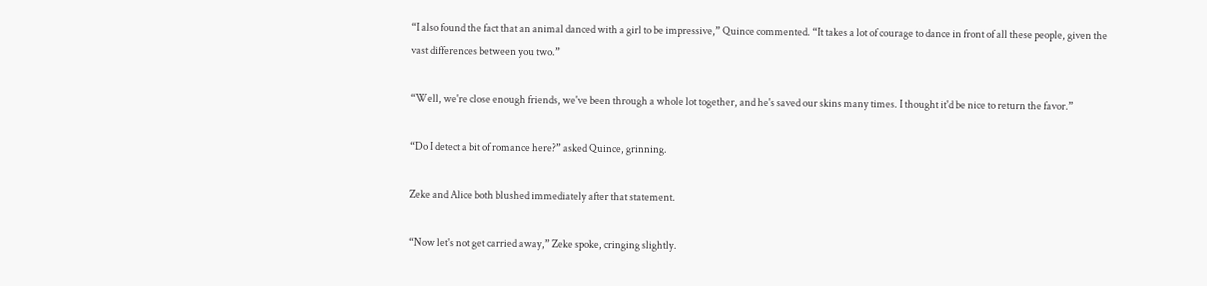“I also found the fact that an animal danced with a girl to be impressive,” Quince commented. “It takes a lot of courage to dance in front of all these people, given the vast differences between you two.”

“Well, we're close enough friends, we've been through a whole lot together, and he's saved our skins many times. I thought it'd be nice to return the favor.”

“Do I detect a bit of romance here?” asked Quince, grinning.

Zeke and Alice both blushed immediately after that statement.

“Now let's not get carried away,” Zeke spoke, cringing slightly.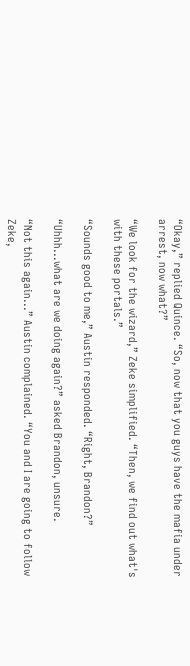“Okay,” replied Quince. “So, now that you guys have the mafia under arrest, now what?”

“We look for the wizard,” Zeke simplified. “Then, we find out what's with these portals.”

“Sounds good to me,” Austin responded. “Right, Brandon?”

“Uhhh...what are we doing again?” asked Brandon, unsure.

“Not this again...” Austin complained. “You and I are going to follow Zeke,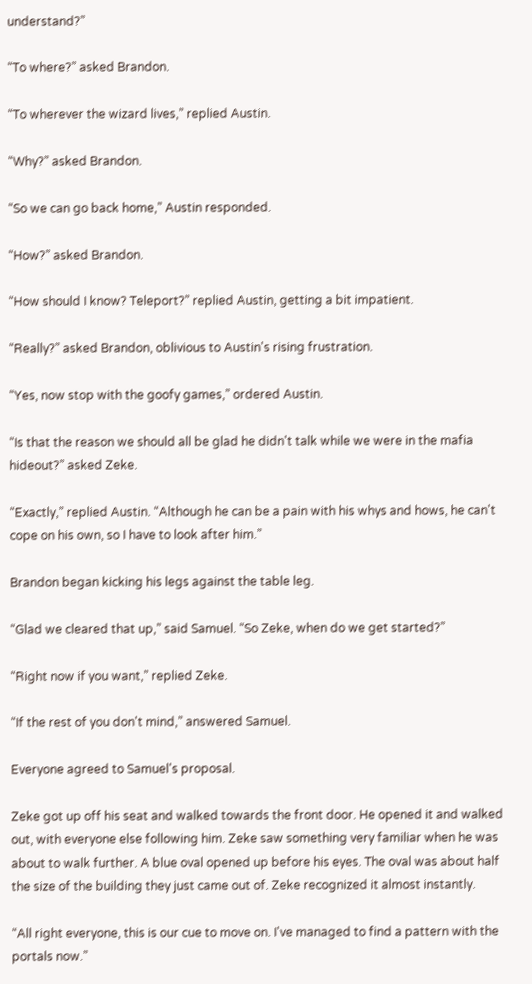understand?”

“To where?” asked Brandon.

“To wherever the wizard lives,” replied Austin.

“Why?” asked Brandon.

“So we can go back home,” Austin responded.

“How?” asked Brandon.

“How should I know? Teleport?” replied Austin, getting a bit impatient.

“Really?” asked Brandon, oblivious to Austin's rising frustration.

“Yes, now stop with the goofy games,” ordered Austin.

“Is that the reason we should all be glad he didn't talk while we were in the mafia hideout?” asked Zeke.

“Exactly,” replied Austin. “Although he can be a pain with his whys and hows, he can't cope on his own, so I have to look after him.”

Brandon began kicking his legs against the table leg.

“Glad we cleared that up,” said Samuel. “So Zeke, when do we get started?”

“Right now if you want,” replied Zeke.

“If the rest of you don't mind,” answered Samuel.

Everyone agreed to Samuel's proposal.

Zeke got up off his seat and walked towards the front door. He opened it and walked out, with everyone else following him. Zeke saw something very familiar when he was about to walk further. A blue oval opened up before his eyes. The oval was about half the size of the building they just came out of. Zeke recognized it almost instantly.

“All right everyone, this is our cue to move on. I've managed to find a pattern with the portals now.”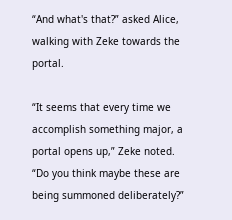“And what's that?” asked Alice, walking with Zeke towards the portal.

“It seems that every time we accomplish something major, a portal opens up,” Zeke noted. “Do you think maybe these are being summoned deliberately?”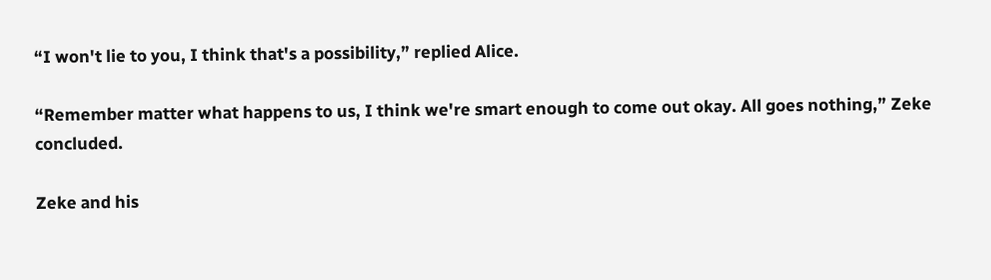“I won't lie to you, I think that's a possibility,” replied Alice.

“Remember matter what happens to us, I think we're smart enough to come out okay. All goes nothing,” Zeke concluded.

Zeke and his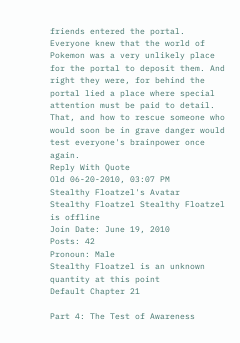friends entered the portal. Everyone knew that the world of Pokemon was a very unlikely place for the portal to deposit them. And right they were, for behind the portal lied a place where special attention must be paid to detail. That, and how to rescue someone who would soon be in grave danger would test everyone's brainpower once again.
Reply With Quote
Old 06-20-2010, 03:07 PM
Stealthy Floatzel's Avatar
Stealthy Floatzel Stealthy Floatzel is offline
Join Date: June 19, 2010
Posts: 42
Pronoun: Male
Stealthy Floatzel is an unknown quantity at this point
Default Chapter 21

Part 4: The Test of Awareness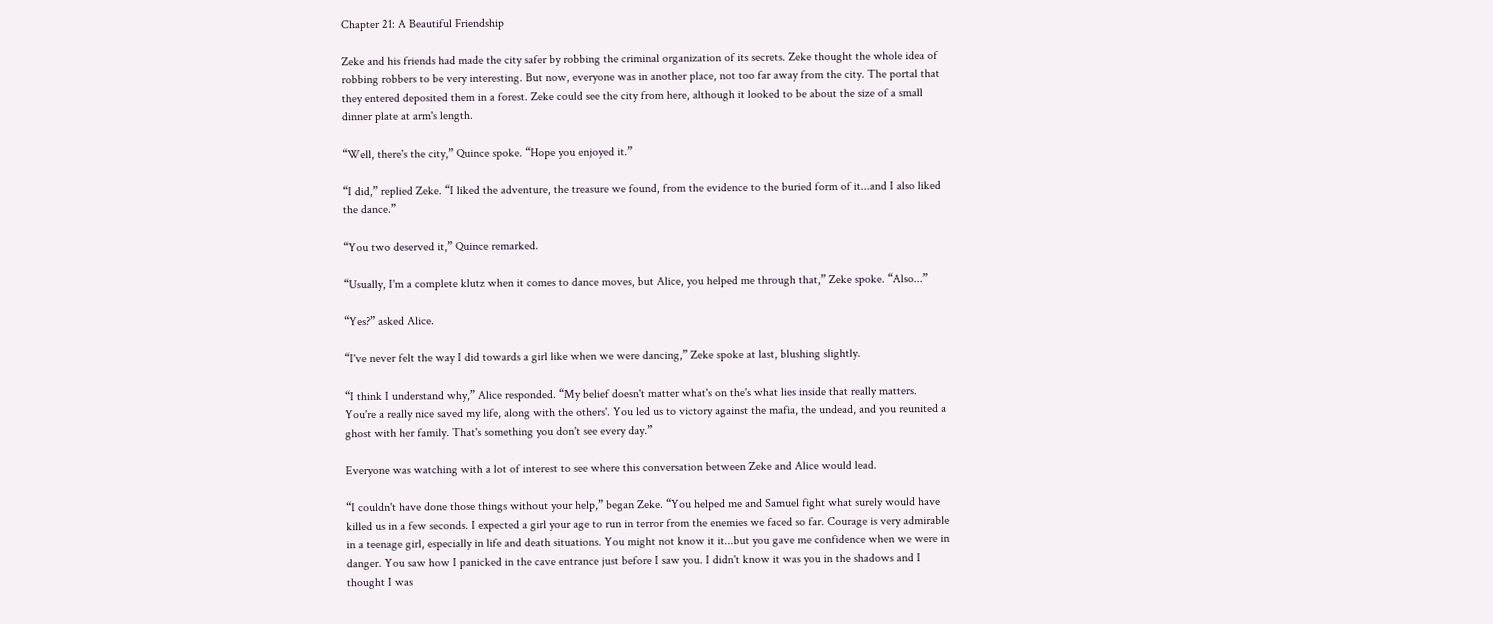Chapter 21: A Beautiful Friendship

Zeke and his friends had made the city safer by robbing the criminal organization of its secrets. Zeke thought the whole idea of robbing robbers to be very interesting. But now, everyone was in another place, not too far away from the city. The portal that they entered deposited them in a forest. Zeke could see the city from here, although it looked to be about the size of a small dinner plate at arm's length.

“Well, there's the city,” Quince spoke. “Hope you enjoyed it.”

“I did,” replied Zeke. “I liked the adventure, the treasure we found, from the evidence to the buried form of it...and I also liked the dance.”

“You two deserved it,” Quince remarked.

“Usually, I'm a complete klutz when it comes to dance moves, but Alice, you helped me through that,” Zeke spoke. “Also...”

“Yes?” asked Alice.

“I've never felt the way I did towards a girl like when we were dancing,” Zeke spoke at last, blushing slightly.

“I think I understand why,” Alice responded. “My belief doesn't matter what's on the's what lies inside that really matters. You're a really nice saved my life, along with the others'. You led us to victory against the mafia, the undead, and you reunited a ghost with her family. That's something you don't see every day.”

Everyone was watching with a lot of interest to see where this conversation between Zeke and Alice would lead.

“I couldn't have done those things without your help,” began Zeke. “You helped me and Samuel fight what surely would have killed us in a few seconds. I expected a girl your age to run in terror from the enemies we faced so far. Courage is very admirable in a teenage girl, especially in life and death situations. You might not know it it...but you gave me confidence when we were in danger. You saw how I panicked in the cave entrance just before I saw you. I didn't know it was you in the shadows and I thought I was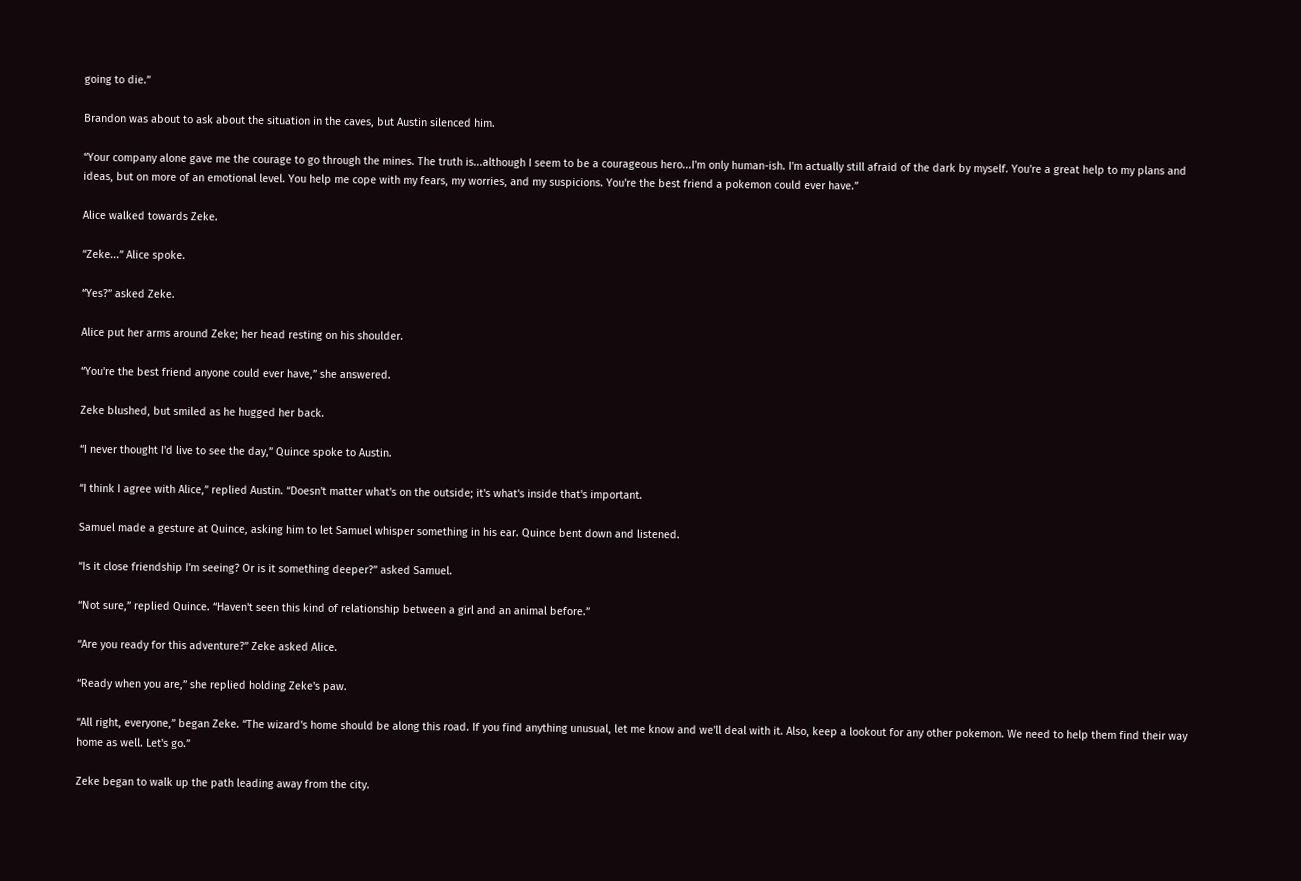going to die.”

Brandon was about to ask about the situation in the caves, but Austin silenced him.

“Your company alone gave me the courage to go through the mines. The truth is...although I seem to be a courageous hero...I'm only human-ish. I'm actually still afraid of the dark by myself. You're a great help to my plans and ideas, but on more of an emotional level. You help me cope with my fears, my worries, and my suspicions. You're the best friend a pokemon could ever have.”

Alice walked towards Zeke.

“Zeke...” Alice spoke.

“Yes?” asked Zeke.

Alice put her arms around Zeke; her head resting on his shoulder.

“You're the best friend anyone could ever have,” she answered.

Zeke blushed, but smiled as he hugged her back.

“I never thought I'd live to see the day,” Quince spoke to Austin.

“I think I agree with Alice,” replied Austin. “Doesn't matter what's on the outside; it's what's inside that's important.

Samuel made a gesture at Quince, asking him to let Samuel whisper something in his ear. Quince bent down and listened.

“Is it close friendship I'm seeing? Or is it something deeper?” asked Samuel.

“Not sure,” replied Quince. “Haven't seen this kind of relationship between a girl and an animal before.”

“Are you ready for this adventure?” Zeke asked Alice.

“Ready when you are,” she replied holding Zeke's paw.

“All right, everyone,” began Zeke. “The wizard's home should be along this road. If you find anything unusual, let me know and we'll deal with it. Also, keep a lookout for any other pokemon. We need to help them find their way home as well. Let's go.”

Zeke began to walk up the path leading away from the city.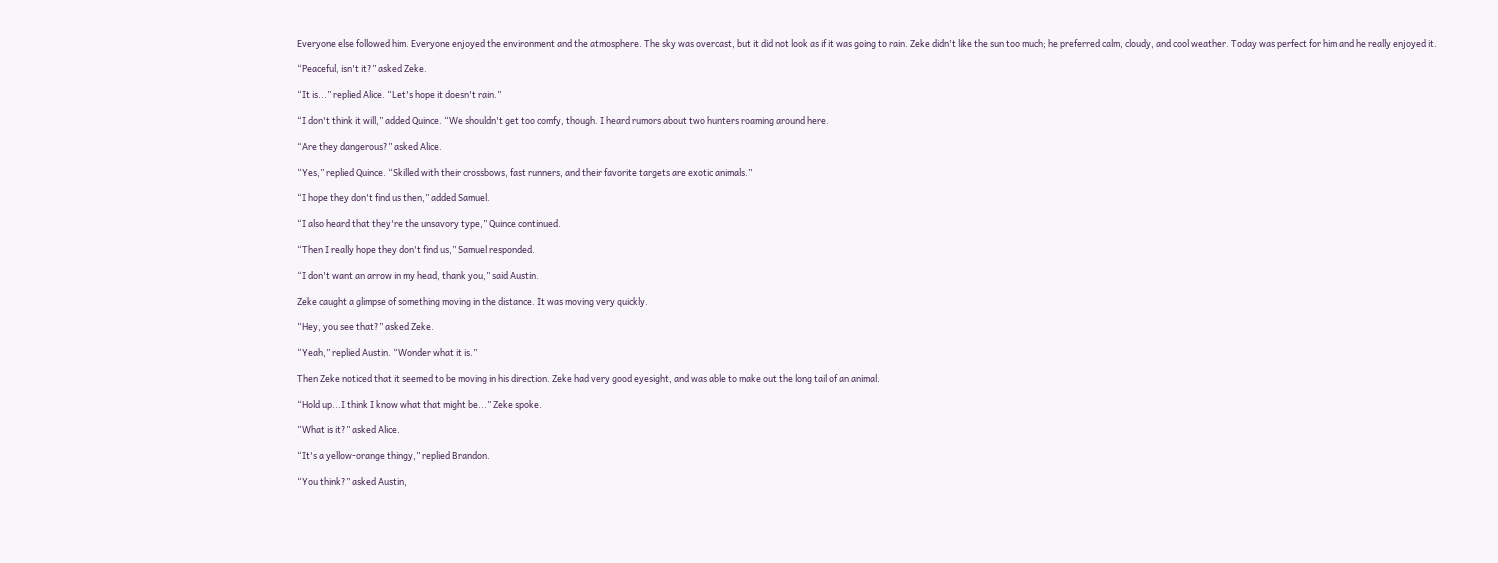Everyone else followed him. Everyone enjoyed the environment and the atmosphere. The sky was overcast, but it did not look as if it was going to rain. Zeke didn't like the sun too much; he preferred calm, cloudy, and cool weather. Today was perfect for him and he really enjoyed it.

“Peaceful, isn't it?” asked Zeke.

“It is...” replied Alice. “Let's hope it doesn't rain.”

“I don't think it will,” added Quince. “We shouldn't get too comfy, though. I heard rumors about two hunters roaming around here.

“Are they dangerous?” asked Alice.

“Yes,” replied Quince. “Skilled with their crossbows, fast runners, and their favorite targets are exotic animals.”

“I hope they don't find us then,” added Samuel.

“I also heard that they're the unsavory type,” Quince continued.

“Then I really hope they don't find us,” Samuel responded.

“I don't want an arrow in my head, thank you,” said Austin.

Zeke caught a glimpse of something moving in the distance. It was moving very quickly.

“Hey, you see that?” asked Zeke.

“Yeah,” replied Austin. “Wonder what it is.”

Then Zeke noticed that it seemed to be moving in his direction. Zeke had very good eyesight, and was able to make out the long tail of an animal.

“Hold up...I think I know what that might be...” Zeke spoke.

“What is it?” asked Alice.

“It's a yellow-orange thingy,” replied Brandon.

“You think?” asked Austin,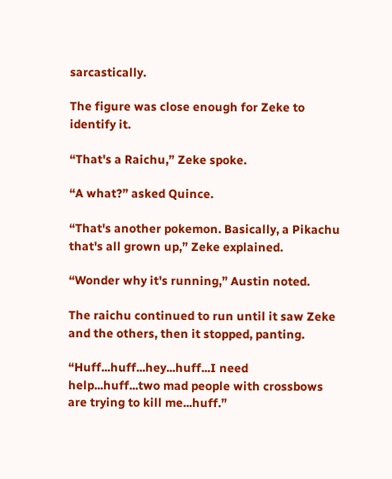sarcastically.

The figure was close enough for Zeke to identify it.

“That's a Raichu,” Zeke spoke.

“A what?” asked Quince.

“That's another pokemon. Basically, a Pikachu that's all grown up,” Zeke explained.

“Wonder why it's running,” Austin noted.

The raichu continued to run until it saw Zeke and the others, then it stopped, panting.

“Huff...huff...hey...huff...I need help...huff...two mad people with crossbows are trying to kill me...huff.”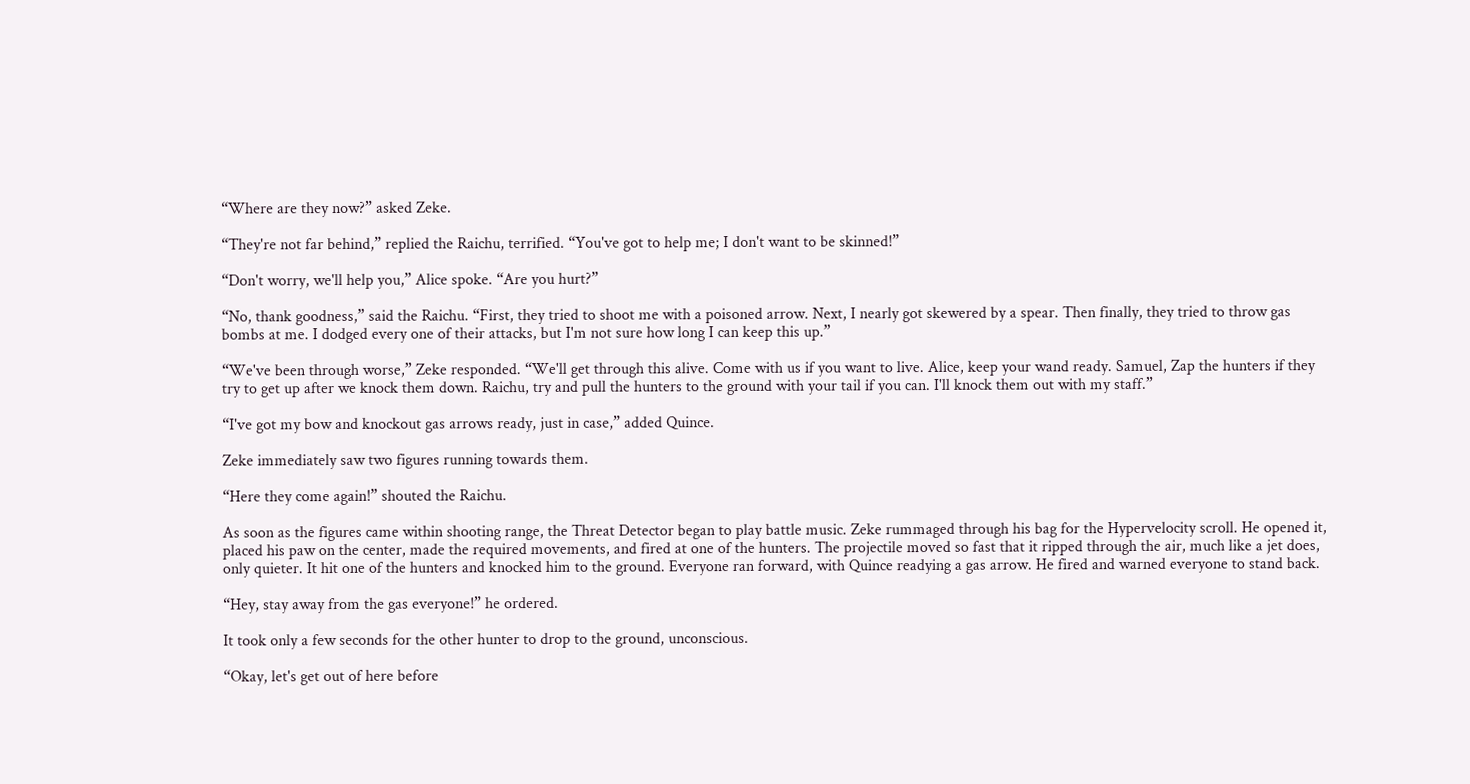“Where are they now?” asked Zeke.

“They're not far behind,” replied the Raichu, terrified. “You've got to help me; I don't want to be skinned!”

“Don't worry, we'll help you,” Alice spoke. “Are you hurt?”

“No, thank goodness,” said the Raichu. “First, they tried to shoot me with a poisoned arrow. Next, I nearly got skewered by a spear. Then finally, they tried to throw gas bombs at me. I dodged every one of their attacks, but I'm not sure how long I can keep this up.”

“We've been through worse,” Zeke responded. “We'll get through this alive. Come with us if you want to live. Alice, keep your wand ready. Samuel, Zap the hunters if they try to get up after we knock them down. Raichu, try and pull the hunters to the ground with your tail if you can. I'll knock them out with my staff.”

“I've got my bow and knockout gas arrows ready, just in case,” added Quince.

Zeke immediately saw two figures running towards them.

“Here they come again!” shouted the Raichu.

As soon as the figures came within shooting range, the Threat Detector began to play battle music. Zeke rummaged through his bag for the Hypervelocity scroll. He opened it, placed his paw on the center, made the required movements, and fired at one of the hunters. The projectile moved so fast that it ripped through the air, much like a jet does, only quieter. It hit one of the hunters and knocked him to the ground. Everyone ran forward, with Quince readying a gas arrow. He fired and warned everyone to stand back.

“Hey, stay away from the gas everyone!” he ordered.

It took only a few seconds for the other hunter to drop to the ground, unconscious.

“Okay, let's get out of here before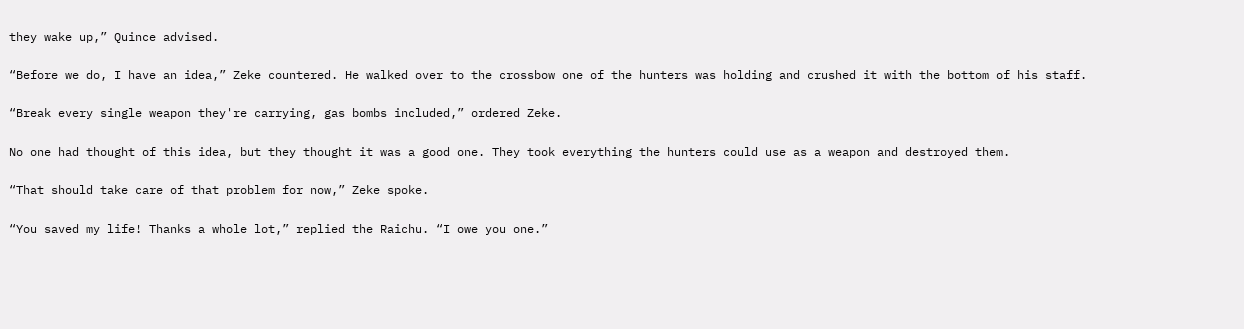they wake up,” Quince advised.

“Before we do, I have an idea,” Zeke countered. He walked over to the crossbow one of the hunters was holding and crushed it with the bottom of his staff.

“Break every single weapon they're carrying, gas bombs included,” ordered Zeke.

No one had thought of this idea, but they thought it was a good one. They took everything the hunters could use as a weapon and destroyed them.

“That should take care of that problem for now,” Zeke spoke.

“You saved my life! Thanks a whole lot,” replied the Raichu. “I owe you one.”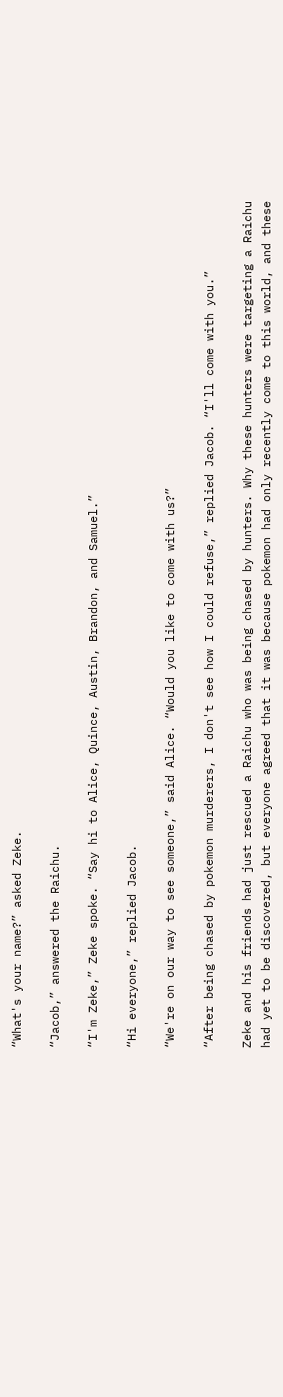“What's your name?” asked Zeke.

“Jacob,” answered the Raichu.

“I'm Zeke,” Zeke spoke. “Say hi to Alice, Quince, Austin, Brandon, and Samuel.”

“Hi everyone,” replied Jacob.

“We're on our way to see someone,” said Alice. “Would you like to come with us?”

“After being chased by pokemon murderers, I don't see how I could refuse,” replied Jacob. “I'll come with you.”

Zeke and his friends had just rescued a Raichu who was being chased by hunters. Why these hunters were targeting a Raichu had yet to be discovered, but everyone agreed that it was because pokemon had only recently come to this world, and these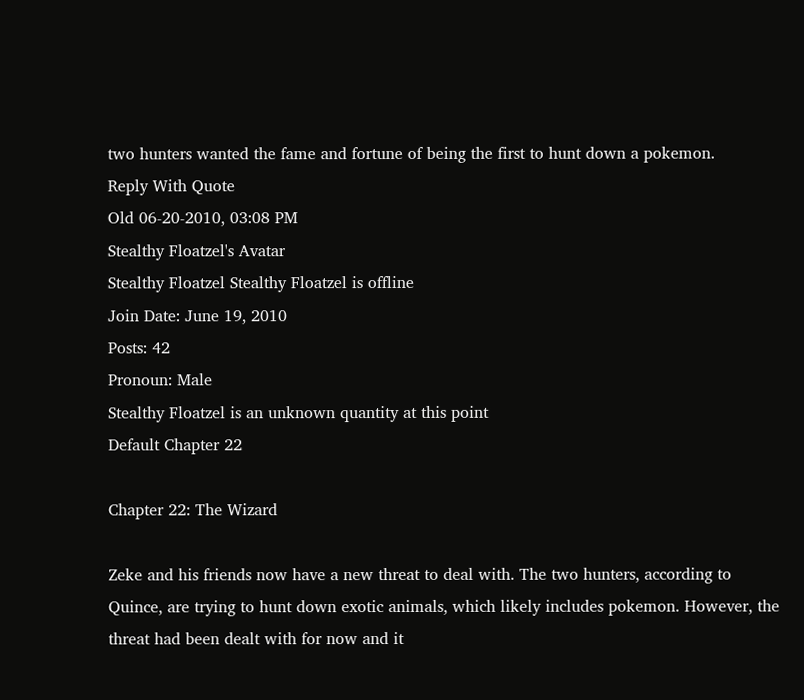two hunters wanted the fame and fortune of being the first to hunt down a pokemon.
Reply With Quote
Old 06-20-2010, 03:08 PM
Stealthy Floatzel's Avatar
Stealthy Floatzel Stealthy Floatzel is offline
Join Date: June 19, 2010
Posts: 42
Pronoun: Male
Stealthy Floatzel is an unknown quantity at this point
Default Chapter 22

Chapter 22: The Wizard

Zeke and his friends now have a new threat to deal with. The two hunters, according to Quince, are trying to hunt down exotic animals, which likely includes pokemon. However, the threat had been dealt with for now and it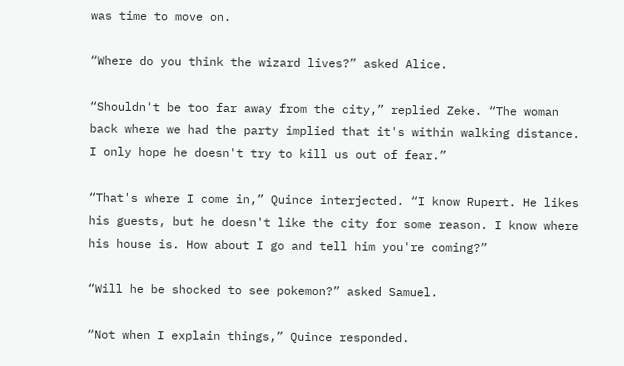was time to move on.

“Where do you think the wizard lives?” asked Alice.

“Shouldn't be too far away from the city,” replied Zeke. “The woman back where we had the party implied that it's within walking distance. I only hope he doesn't try to kill us out of fear.”

“That's where I come in,” Quince interjected. “I know Rupert. He likes his guests, but he doesn't like the city for some reason. I know where his house is. How about I go and tell him you're coming?”

“Will he be shocked to see pokemon?” asked Samuel.

“Not when I explain things,” Quince responded.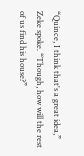“Quince, I think that's a great idea,” Zeke spoke. “Though, how will the rest of us find his house?”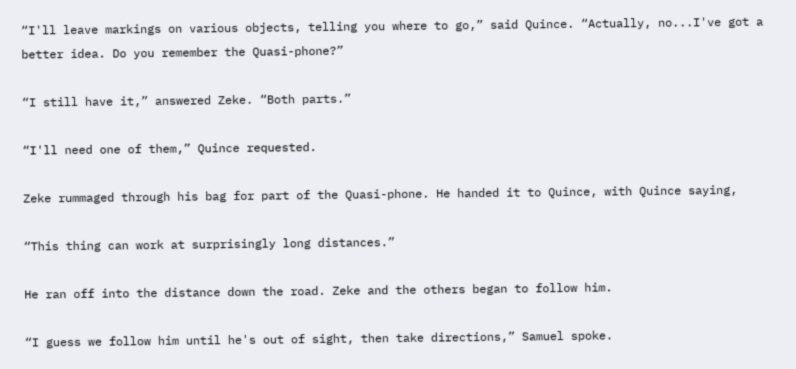“I'll leave markings on various objects, telling you where to go,” said Quince. “Actually, no...I've got a better idea. Do you remember the Quasi-phone?”

“I still have it,” answered Zeke. “Both parts.”

“I'll need one of them,” Quince requested.

Zeke rummaged through his bag for part of the Quasi-phone. He handed it to Quince, with Quince saying,

“This thing can work at surprisingly long distances.”

He ran off into the distance down the road. Zeke and the others began to follow him.

“I guess we follow him until he's out of sight, then take directions,” Samuel spoke.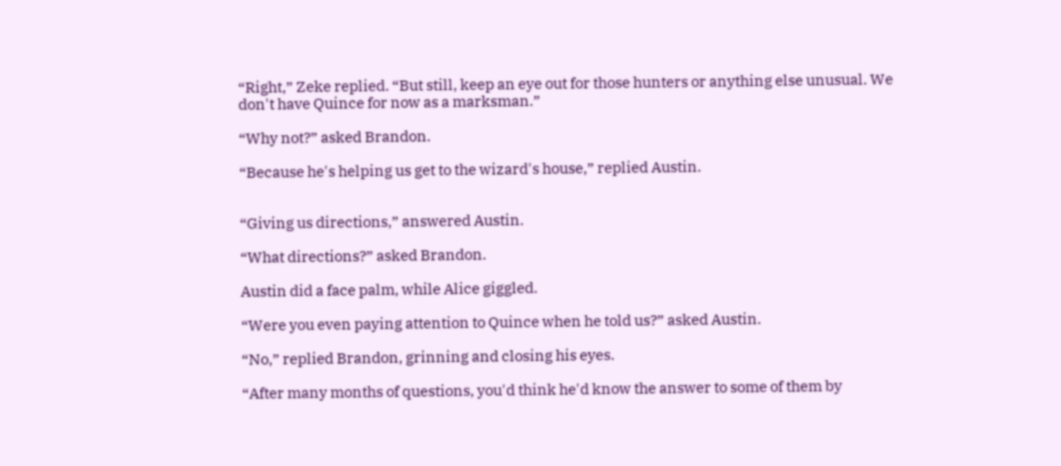“Right,” Zeke replied. “But still, keep an eye out for those hunters or anything else unusual. We don't have Quince for now as a marksman.”

“Why not?” asked Brandon.

“Because he's helping us get to the wizard's house,” replied Austin.


“Giving us directions,” answered Austin.

“What directions?” asked Brandon.

Austin did a face palm, while Alice giggled.

“Were you even paying attention to Quince when he told us?” asked Austin.

“No,” replied Brandon, grinning and closing his eyes.

“After many months of questions, you'd think he'd know the answer to some of them by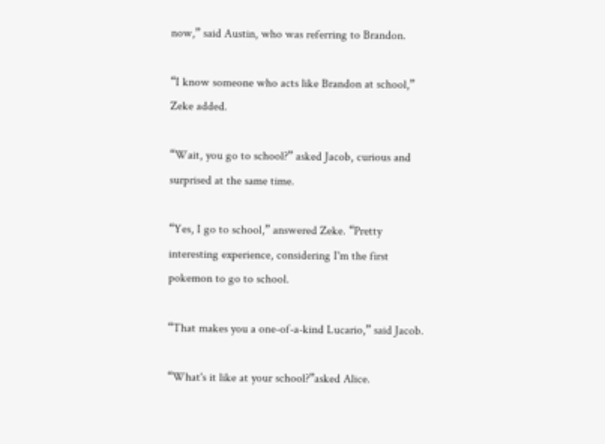now,” said Austin, who was referring to Brandon.

“I know someone who acts like Brandon at school,” Zeke added.

“Wait, you go to school?” asked Jacob, curious and surprised at the same time.

“Yes, I go to school,” answered Zeke. “Pretty interesting experience, considering I'm the first pokemon to go to school.

“That makes you a one-of-a-kind Lucario,” said Jacob.

“What's it like at your school?”asked Alice.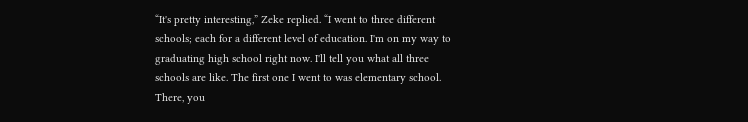“It's pretty interesting,” Zeke replied. “I went to three different schools; each for a different level of education. I'm on my way to graduating high school right now. I'll tell you what all three schools are like. The first one I went to was elementary school. There, you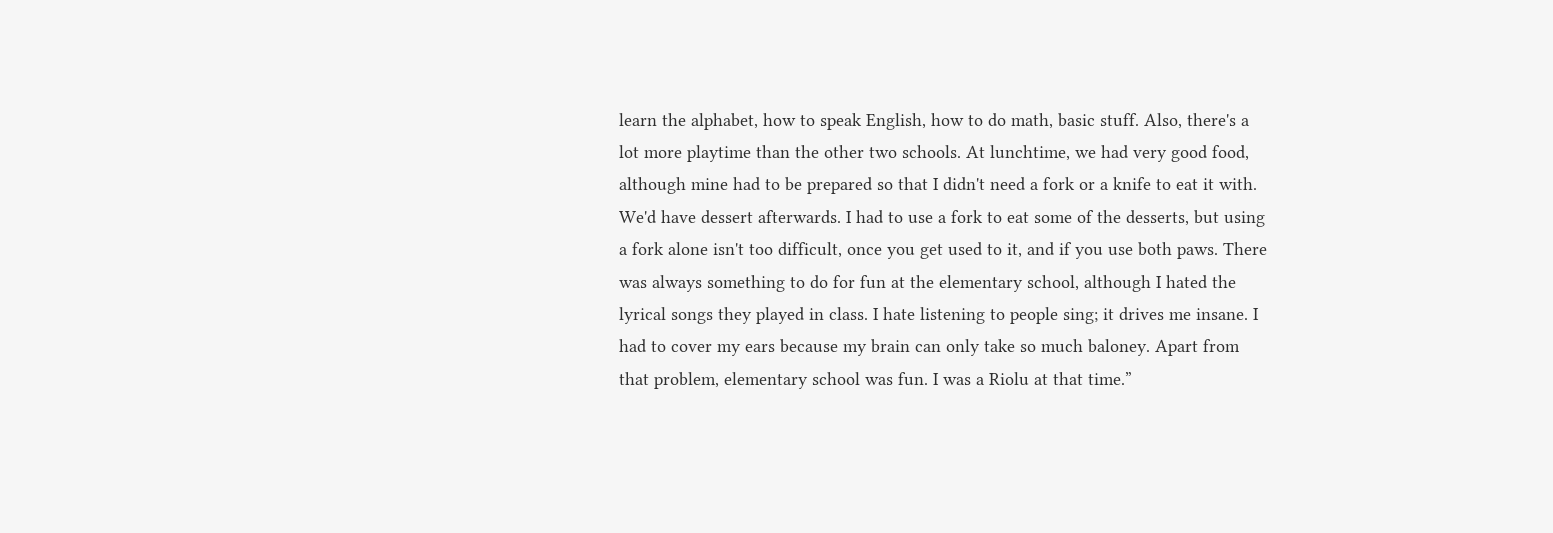learn the alphabet, how to speak English, how to do math, basic stuff. Also, there's a lot more playtime than the other two schools. At lunchtime, we had very good food, although mine had to be prepared so that I didn't need a fork or a knife to eat it with. We'd have dessert afterwards. I had to use a fork to eat some of the desserts, but using a fork alone isn't too difficult, once you get used to it, and if you use both paws. There was always something to do for fun at the elementary school, although I hated the lyrical songs they played in class. I hate listening to people sing; it drives me insane. I had to cover my ears because my brain can only take so much baloney. Apart from that problem, elementary school was fun. I was a Riolu at that time.”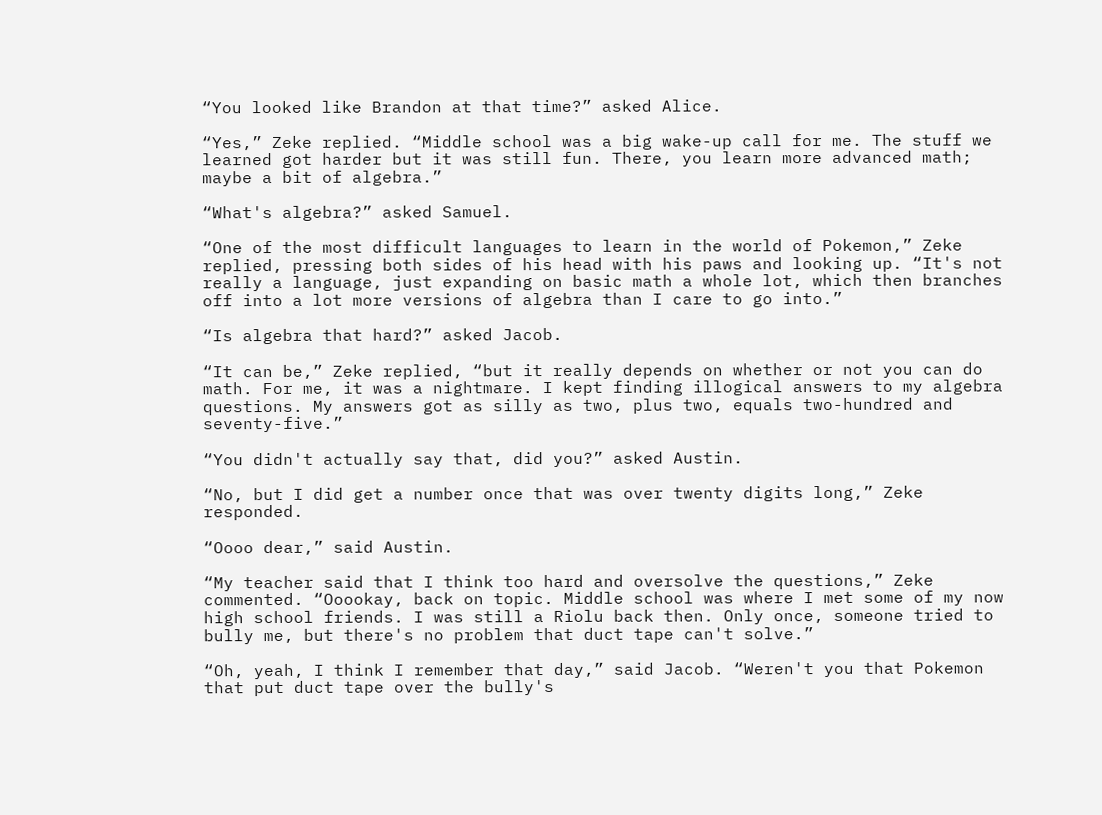“You looked like Brandon at that time?” asked Alice.

“Yes,” Zeke replied. “Middle school was a big wake-up call for me. The stuff we learned got harder but it was still fun. There, you learn more advanced math; maybe a bit of algebra.”

“What's algebra?” asked Samuel.

“One of the most difficult languages to learn in the world of Pokemon,” Zeke replied, pressing both sides of his head with his paws and looking up. “It's not really a language, just expanding on basic math a whole lot, which then branches off into a lot more versions of algebra than I care to go into.”

“Is algebra that hard?” asked Jacob.

“It can be,” Zeke replied, “but it really depends on whether or not you can do math. For me, it was a nightmare. I kept finding illogical answers to my algebra questions. My answers got as silly as two, plus two, equals two-hundred and seventy-five.”

“You didn't actually say that, did you?” asked Austin.

“No, but I did get a number once that was over twenty digits long,” Zeke responded.

“Oooo dear,” said Austin.

“My teacher said that I think too hard and oversolve the questions,” Zeke commented. “Ooookay, back on topic. Middle school was where I met some of my now high school friends. I was still a Riolu back then. Only once, someone tried to bully me, but there's no problem that duct tape can't solve.”

“Oh, yeah, I think I remember that day,” said Jacob. “Weren't you that Pokemon that put duct tape over the bully's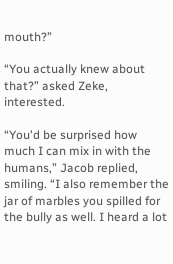mouth?”

“You actually knew about that?” asked Zeke, interested.

“You'd be surprised how much I can mix in with the humans,” Jacob replied, smiling. “I also remember the jar of marbles you spilled for the bully as well. I heard a lot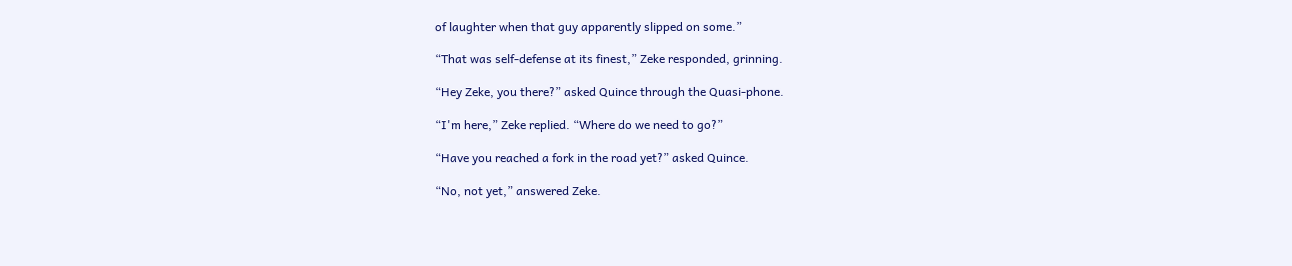of laughter when that guy apparently slipped on some.”

“That was self-defense at its finest,” Zeke responded, grinning.

“Hey Zeke, you there?” asked Quince through the Quasi-phone.

“I'm here,” Zeke replied. “Where do we need to go?”

“Have you reached a fork in the road yet?” asked Quince.

“No, not yet,” answered Zeke.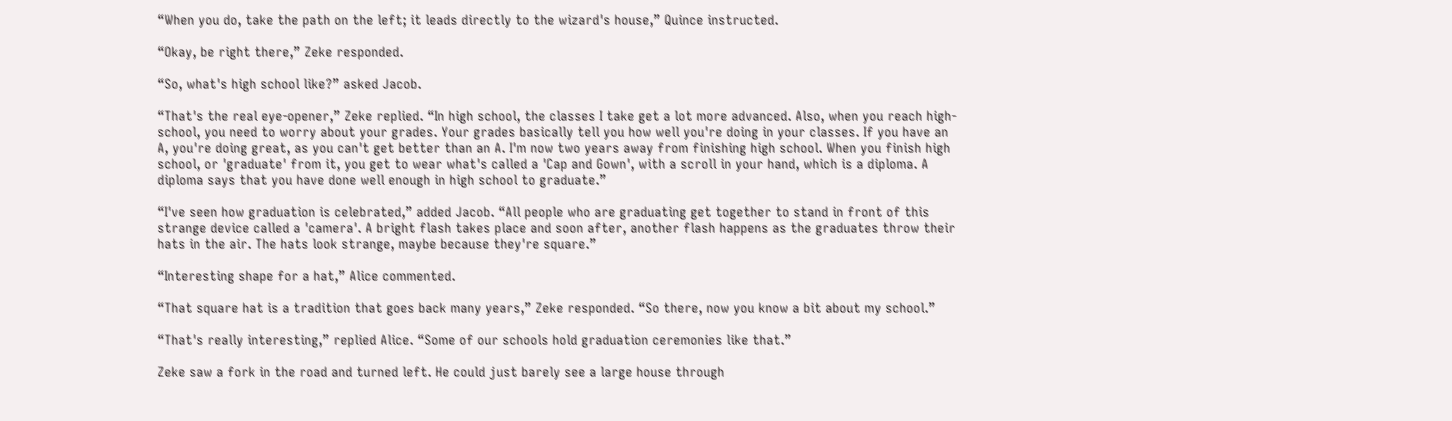“When you do, take the path on the left; it leads directly to the wizard's house,” Quince instructed.

“Okay, be right there,” Zeke responded.

“So, what's high school like?” asked Jacob.

“That's the real eye-opener,” Zeke replied. “In high school, the classes I take get a lot more advanced. Also, when you reach high-school, you need to worry about your grades. Your grades basically tell you how well you're doing in your classes. If you have an A, you're doing great, as you can't get better than an A. I'm now two years away from finishing high school. When you finish high school, or 'graduate' from it, you get to wear what's called a 'Cap and Gown', with a scroll in your hand, which is a diploma. A diploma says that you have done well enough in high school to graduate.”

“I've seen how graduation is celebrated,” added Jacob. “All people who are graduating get together to stand in front of this strange device called a 'camera'. A bright flash takes place and soon after, another flash happens as the graduates throw their hats in the air. The hats look strange, maybe because they're square.”

“Interesting shape for a hat,” Alice commented.

“That square hat is a tradition that goes back many years,” Zeke responded. “So there, now you know a bit about my school.”

“That's really interesting,” replied Alice. “Some of our schools hold graduation ceremonies like that.”

Zeke saw a fork in the road and turned left. He could just barely see a large house through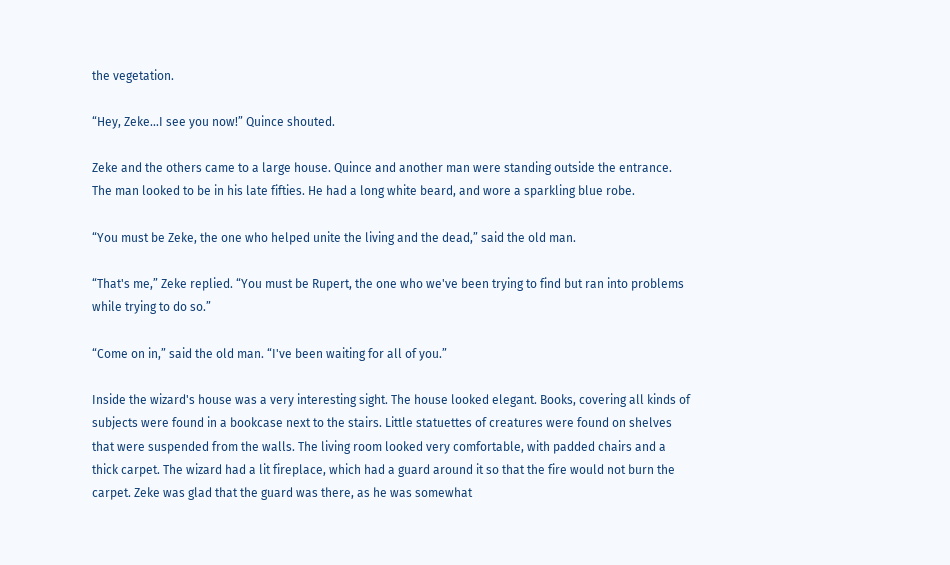the vegetation.

“Hey, Zeke...I see you now!” Quince shouted.

Zeke and the others came to a large house. Quince and another man were standing outside the entrance. The man looked to be in his late fifties. He had a long white beard, and wore a sparkling blue robe.

“You must be Zeke, the one who helped unite the living and the dead,” said the old man.

“That's me,” Zeke replied. “You must be Rupert, the one who we've been trying to find but ran into problems while trying to do so.”

“Come on in,” said the old man. “I've been waiting for all of you.”

Inside the wizard's house was a very interesting sight. The house looked elegant. Books, covering all kinds of subjects were found in a bookcase next to the stairs. Little statuettes of creatures were found on shelves that were suspended from the walls. The living room looked very comfortable, with padded chairs and a thick carpet. The wizard had a lit fireplace, which had a guard around it so that the fire would not burn the carpet. Zeke was glad that the guard was there, as he was somewhat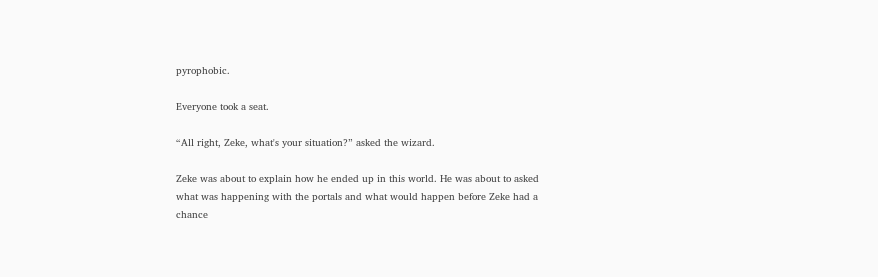pyrophobic.

Everyone took a seat.

“All right, Zeke, what's your situation?” asked the wizard.

Zeke was about to explain how he ended up in this world. He was about to asked what was happening with the portals and what would happen before Zeke had a chance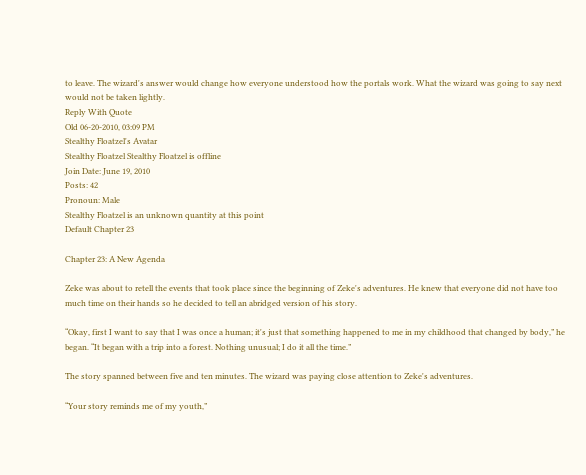to leave. The wizard's answer would change how everyone understood how the portals work. What the wizard was going to say next would not be taken lightly.
Reply With Quote
Old 06-20-2010, 03:09 PM
Stealthy Floatzel's Avatar
Stealthy Floatzel Stealthy Floatzel is offline
Join Date: June 19, 2010
Posts: 42
Pronoun: Male
Stealthy Floatzel is an unknown quantity at this point
Default Chapter 23

Chapter 23: A New Agenda

Zeke was about to retell the events that took place since the beginning of Zeke's adventures. He knew that everyone did not have too much time on their hands so he decided to tell an abridged version of his story.

“Okay, first I want to say that I was once a human; it's just that something happened to me in my childhood that changed by body,” he began. “It began with a trip into a forest. Nothing unusual; I do it all the time.”

The story spanned between five and ten minutes. The wizard was paying close attention to Zeke's adventures.

“Your story reminds me of my youth,”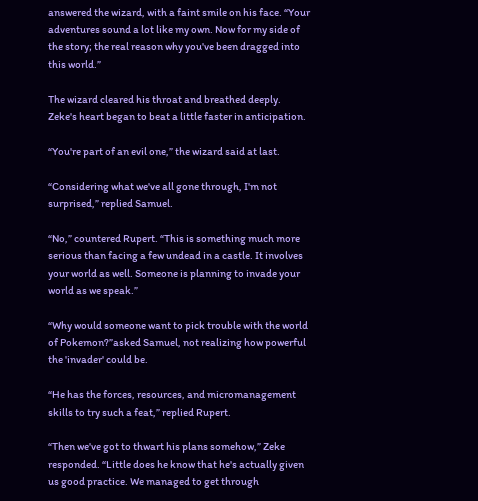answered the wizard, with a faint smile on his face. “Your adventures sound a lot like my own. Now for my side of the story; the real reason why you've been dragged into this world.”

The wizard cleared his throat and breathed deeply. Zeke's heart began to beat a little faster in anticipation.

“You're part of an evil one,” the wizard said at last.

“Considering what we've all gone through, I'm not surprised,” replied Samuel.

“No,” countered Rupert. “This is something much more serious than facing a few undead in a castle. It involves your world as well. Someone is planning to invade your world as we speak.”

“Why would someone want to pick trouble with the world of Pokemon?”asked Samuel, not realizing how powerful the 'invader' could be.

“He has the forces, resources, and micromanagement skills to try such a feat,” replied Rupert.

“Then we've got to thwart his plans somehow,” Zeke responded. “Little does he know that he's actually given us good practice. We managed to get through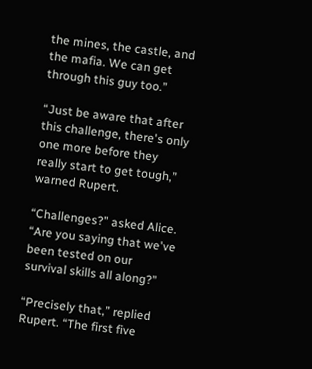the mines, the castle, and the mafia. We can get through this guy too.”

“Just be aware that after this challenge, there's only one more before they really start to get tough,” warned Rupert.

“Challenges?” asked Alice. “Are you saying that we've been tested on our survival skills all along?”

“Precisely that,” replied Rupert. “The first five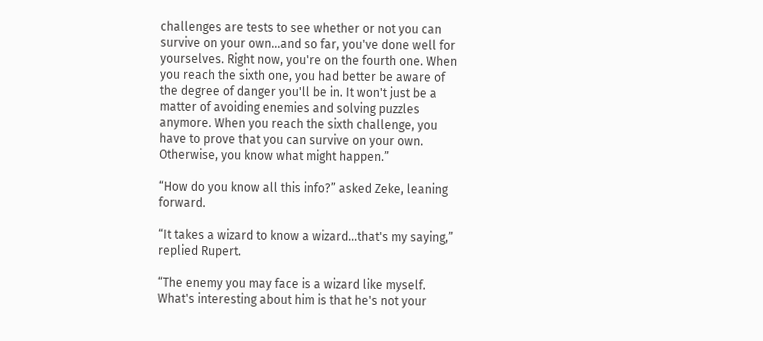challenges are tests to see whether or not you can survive on your own...and so far, you've done well for yourselves. Right now, you're on the fourth one. When you reach the sixth one, you had better be aware of the degree of danger you'll be in. It won't just be a matter of avoiding enemies and solving puzzles anymore. When you reach the sixth challenge, you have to prove that you can survive on your own. Otherwise, you know what might happen.”

“How do you know all this info?” asked Zeke, leaning forward.

“It takes a wizard to know a wizard...that's my saying,” replied Rupert.

“The enemy you may face is a wizard like myself. What's interesting about him is that he's not your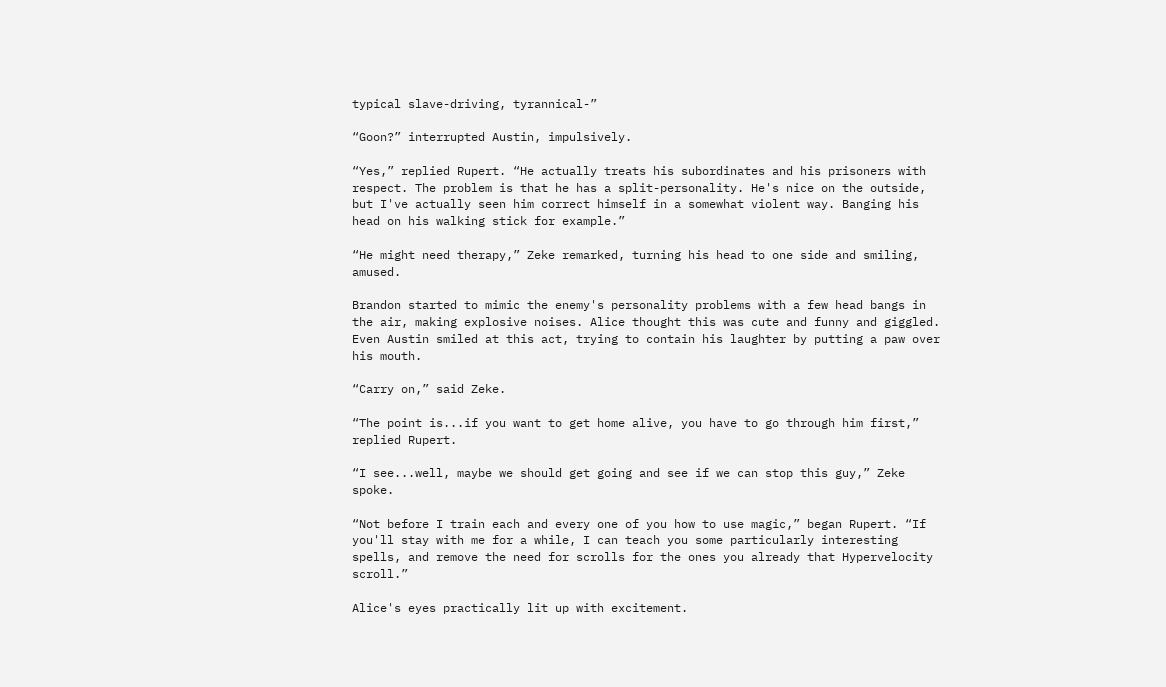typical slave-driving, tyrannical-”

“Goon?” interrupted Austin, impulsively.

“Yes,” replied Rupert. “He actually treats his subordinates and his prisoners with respect. The problem is that he has a split-personality. He's nice on the outside, but I've actually seen him correct himself in a somewhat violent way. Banging his head on his walking stick for example.”

“He might need therapy,” Zeke remarked, turning his head to one side and smiling, amused.

Brandon started to mimic the enemy's personality problems with a few head bangs in the air, making explosive noises. Alice thought this was cute and funny and giggled. Even Austin smiled at this act, trying to contain his laughter by putting a paw over his mouth.

“Carry on,” said Zeke.

“The point is...if you want to get home alive, you have to go through him first,” replied Rupert.

“I see...well, maybe we should get going and see if we can stop this guy,” Zeke spoke.

“Not before I train each and every one of you how to use magic,” began Rupert. “If you'll stay with me for a while, I can teach you some particularly interesting spells, and remove the need for scrolls for the ones you already that Hypervelocity scroll.”

Alice's eyes practically lit up with excitement.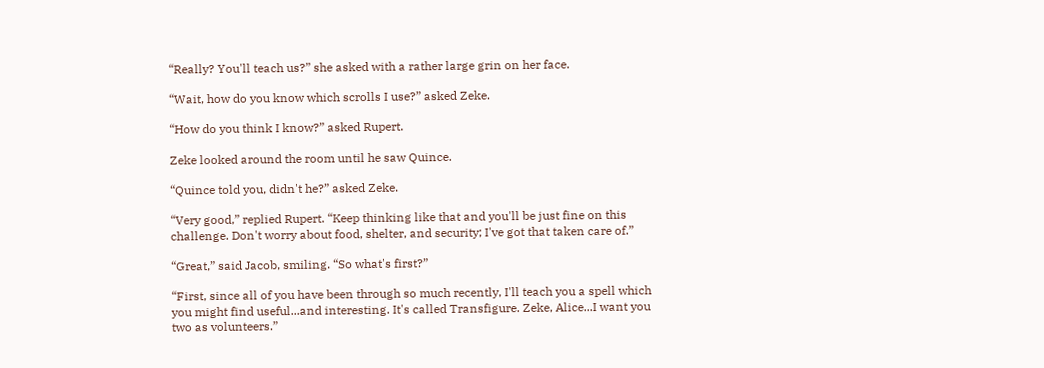“Really? You'll teach us?” she asked with a rather large grin on her face.

“Wait, how do you know which scrolls I use?” asked Zeke.

“How do you think I know?” asked Rupert.

Zeke looked around the room until he saw Quince.

“Quince told you, didn't he?” asked Zeke.

“Very good,” replied Rupert. “Keep thinking like that and you'll be just fine on this challenge. Don't worry about food, shelter, and security; I've got that taken care of.”

“Great,” said Jacob, smiling. “So what's first?”

“First, since all of you have been through so much recently, I'll teach you a spell which you might find useful...and interesting. It's called Transfigure. Zeke, Alice...I want you two as volunteers.”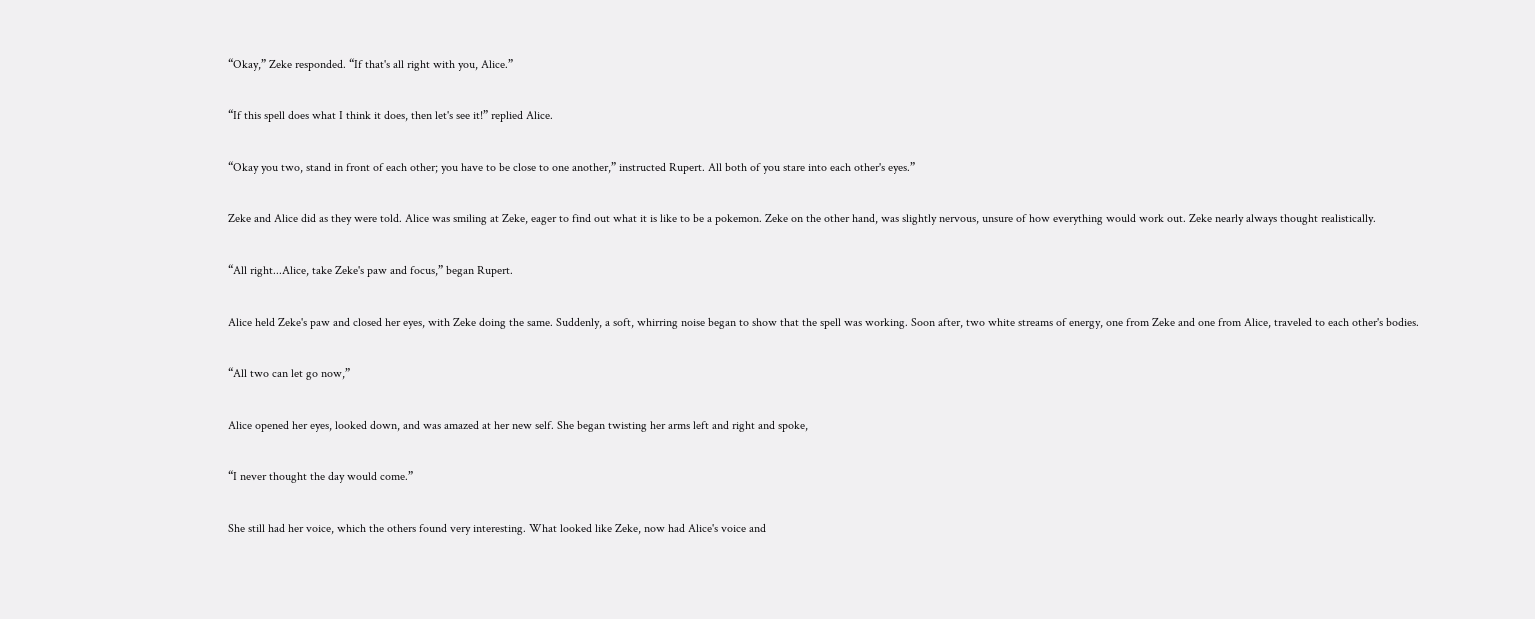“Okay,” Zeke responded. “If that's all right with you, Alice.”

“If this spell does what I think it does, then let's see it!” replied Alice.

“Okay you two, stand in front of each other; you have to be close to one another,” instructed Rupert. All both of you stare into each other's eyes.”

Zeke and Alice did as they were told. Alice was smiling at Zeke, eager to find out what it is like to be a pokemon. Zeke on the other hand, was slightly nervous, unsure of how everything would work out. Zeke nearly always thought realistically.

“All right...Alice, take Zeke's paw and focus,” began Rupert.

Alice held Zeke's paw and closed her eyes, with Zeke doing the same. Suddenly, a soft, whirring noise began to show that the spell was working. Soon after, two white streams of energy, one from Zeke and one from Alice, traveled to each other's bodies.

“All two can let go now,”

Alice opened her eyes, looked down, and was amazed at her new self. She began twisting her arms left and right and spoke,

“I never thought the day would come.”

She still had her voice, which the others found very interesting. What looked like Zeke, now had Alice's voice and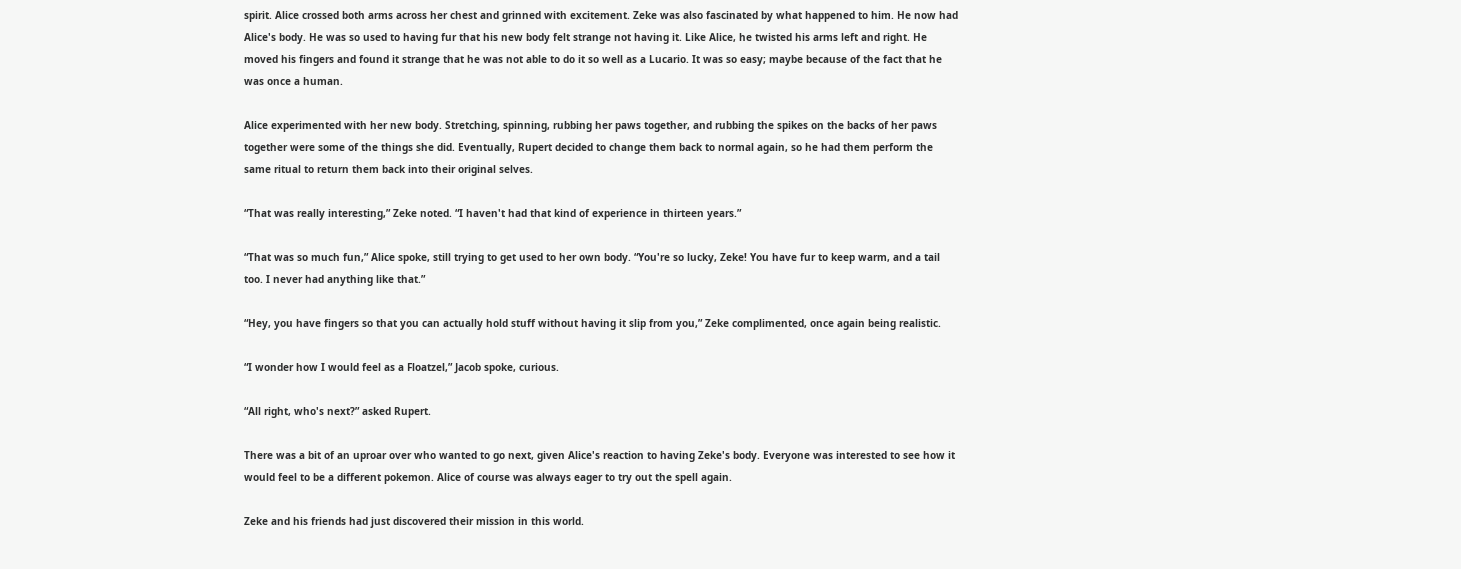spirit. Alice crossed both arms across her chest and grinned with excitement. Zeke was also fascinated by what happened to him. He now had Alice's body. He was so used to having fur that his new body felt strange not having it. Like Alice, he twisted his arms left and right. He moved his fingers and found it strange that he was not able to do it so well as a Lucario. It was so easy; maybe because of the fact that he was once a human.

Alice experimented with her new body. Stretching, spinning, rubbing her paws together, and rubbing the spikes on the backs of her paws together were some of the things she did. Eventually, Rupert decided to change them back to normal again, so he had them perform the same ritual to return them back into their original selves.

“That was really interesting,” Zeke noted. “I haven't had that kind of experience in thirteen years.”

“That was so much fun,” Alice spoke, still trying to get used to her own body. “You're so lucky, Zeke! You have fur to keep warm, and a tail too. I never had anything like that.”

“Hey, you have fingers so that you can actually hold stuff without having it slip from you,” Zeke complimented, once again being realistic.

“I wonder how I would feel as a Floatzel,” Jacob spoke, curious.

“All right, who's next?” asked Rupert.

There was a bit of an uproar over who wanted to go next, given Alice's reaction to having Zeke's body. Everyone was interested to see how it would feel to be a different pokemon. Alice of course was always eager to try out the spell again.

Zeke and his friends had just discovered their mission in this world.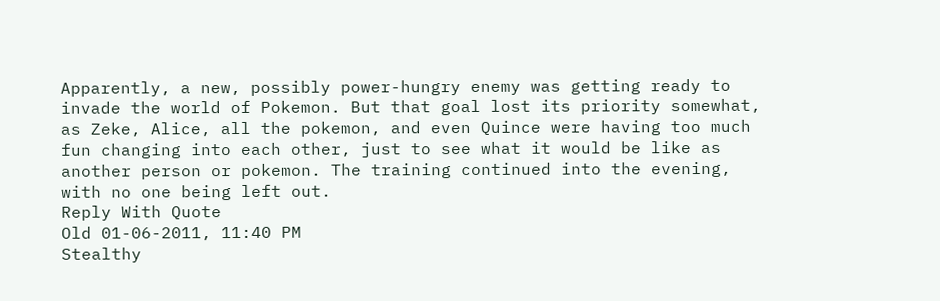Apparently, a new, possibly power-hungry enemy was getting ready to invade the world of Pokemon. But that goal lost its priority somewhat, as Zeke, Alice, all the pokemon, and even Quince were having too much fun changing into each other, just to see what it would be like as another person or pokemon. The training continued into the evening, with no one being left out.
Reply With Quote
Old 01-06-2011, 11:40 PM
Stealthy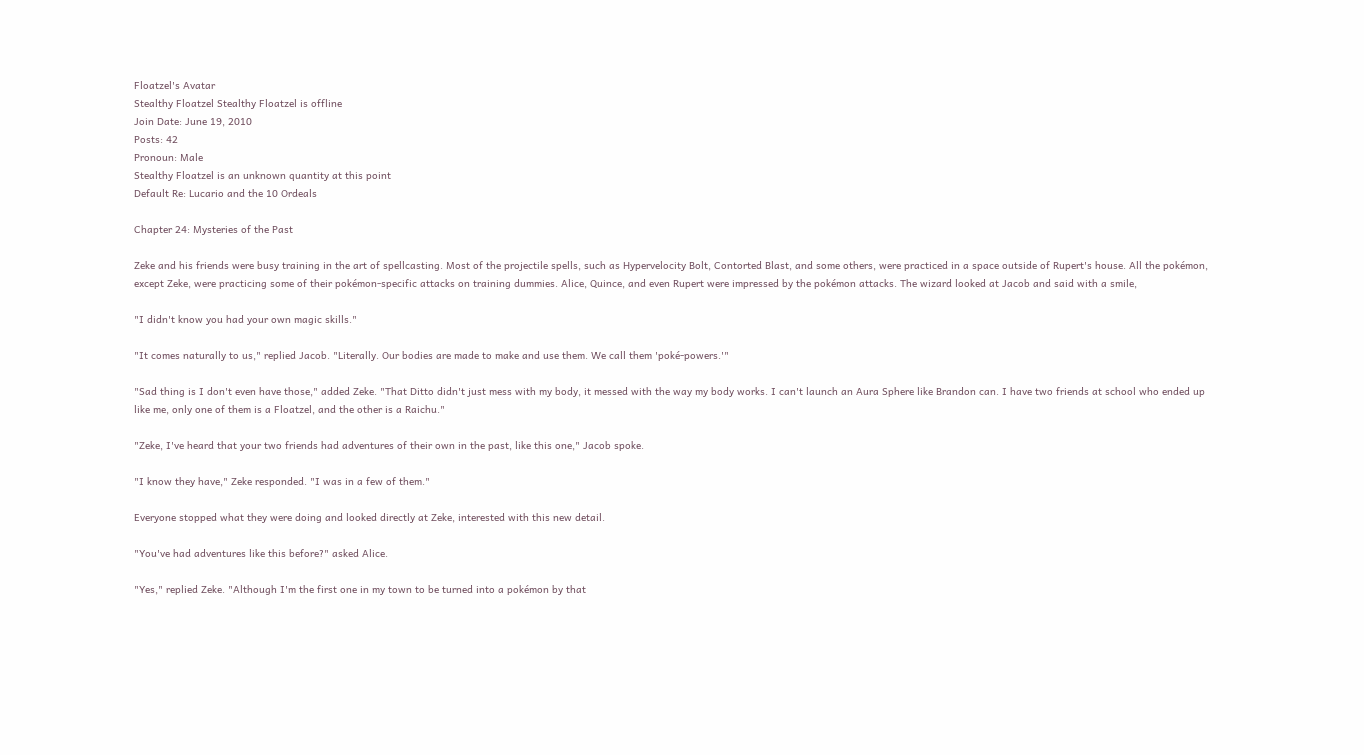Floatzel's Avatar
Stealthy Floatzel Stealthy Floatzel is offline
Join Date: June 19, 2010
Posts: 42
Pronoun: Male
Stealthy Floatzel is an unknown quantity at this point
Default Re: Lucario and the 10 Ordeals

Chapter 24: Mysteries of the Past

Zeke and his friends were busy training in the art of spellcasting. Most of the projectile spells, such as Hypervelocity Bolt, Contorted Blast, and some others, were practiced in a space outside of Rupert's house. All the pokémon, except Zeke, were practicing some of their pokémon-specific attacks on training dummies. Alice, Quince, and even Rupert were impressed by the pokémon attacks. The wizard looked at Jacob and said with a smile,

"I didn't know you had your own magic skills."

"It comes naturally to us," replied Jacob. "Literally. Our bodies are made to make and use them. We call them 'poké-powers.'"

"Sad thing is I don't even have those," added Zeke. "That Ditto didn't just mess with my body, it messed with the way my body works. I can't launch an Aura Sphere like Brandon can. I have two friends at school who ended up like me, only one of them is a Floatzel, and the other is a Raichu."

"Zeke, I've heard that your two friends had adventures of their own in the past, like this one," Jacob spoke.

"I know they have," Zeke responded. "I was in a few of them."

Everyone stopped what they were doing and looked directly at Zeke, interested with this new detail.

"You've had adventures like this before?" asked Alice.

"Yes," replied Zeke. "Although I'm the first one in my town to be turned into a pokémon by that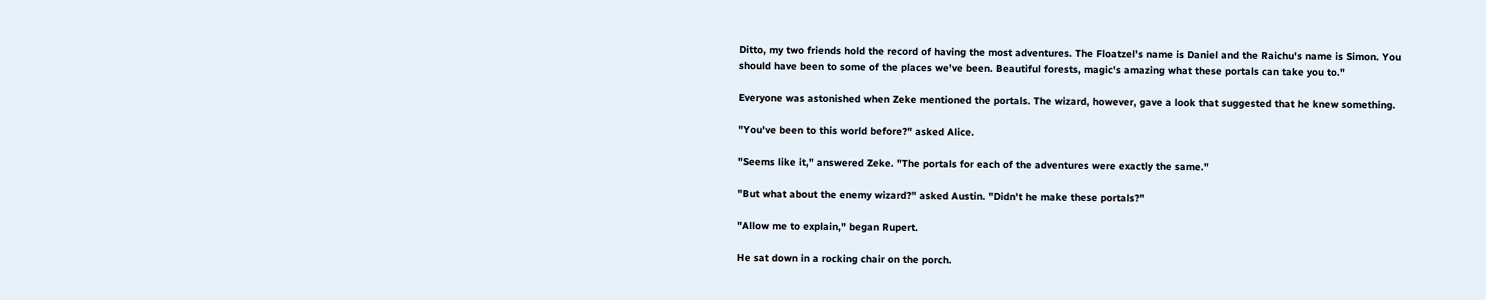Ditto, my two friends hold the record of having the most adventures. The Floatzel's name is Daniel and the Raichu's name is Simon. You should have been to some of the places we've been. Beautiful forests, magic's amazing what these portals can take you to."

Everyone was astonished when Zeke mentioned the portals. The wizard, however, gave a look that suggested that he knew something.

"You've been to this world before?" asked Alice.

"Seems like it," answered Zeke. "The portals for each of the adventures were exactly the same."

"But what about the enemy wizard?" asked Austin. "Didn't he make these portals?"

"Allow me to explain," began Rupert.

He sat down in a rocking chair on the porch.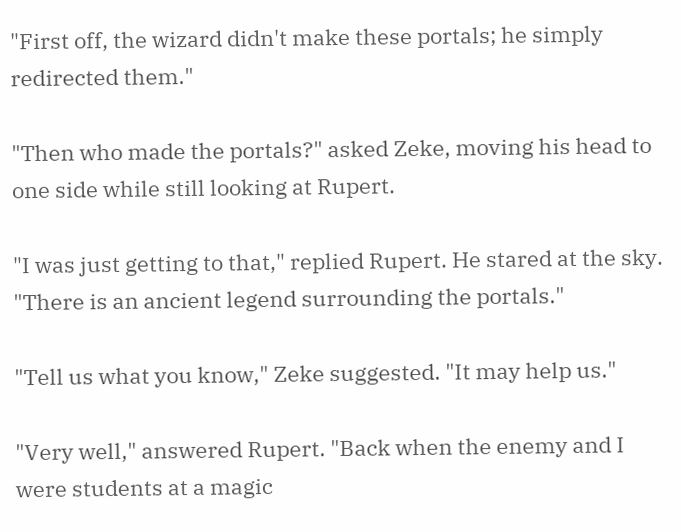"First off, the wizard didn't make these portals; he simply redirected them."

"Then who made the portals?" asked Zeke, moving his head to one side while still looking at Rupert.

"I was just getting to that," replied Rupert. He stared at the sky. "There is an ancient legend surrounding the portals."

"Tell us what you know," Zeke suggested. "It may help us."

"Very well," answered Rupert. "Back when the enemy and I were students at a magic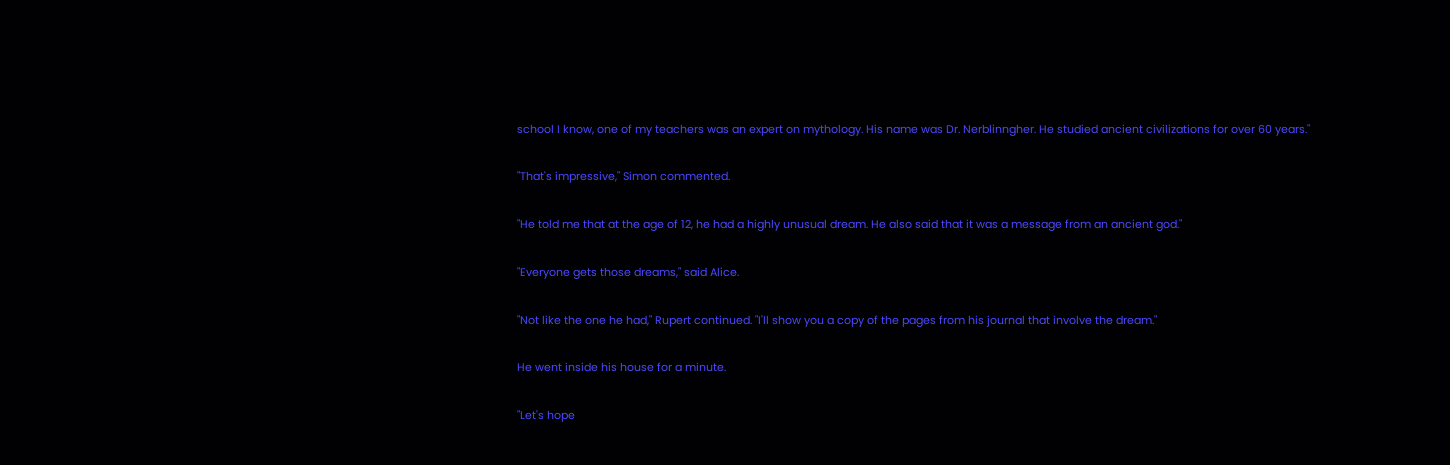school I know, one of my teachers was an expert on mythology. His name was Dr. Nerblinngher. He studied ancient civilizations for over 60 years."

"That's impressive," Simon commented.

"He told me that at the age of 12, he had a highly unusual dream. He also said that it was a message from an ancient god."

"Everyone gets those dreams," said Alice.

"Not like the one he had," Rupert continued. "I'll show you a copy of the pages from his journal that involve the dream."

He went inside his house for a minute.

"Let's hope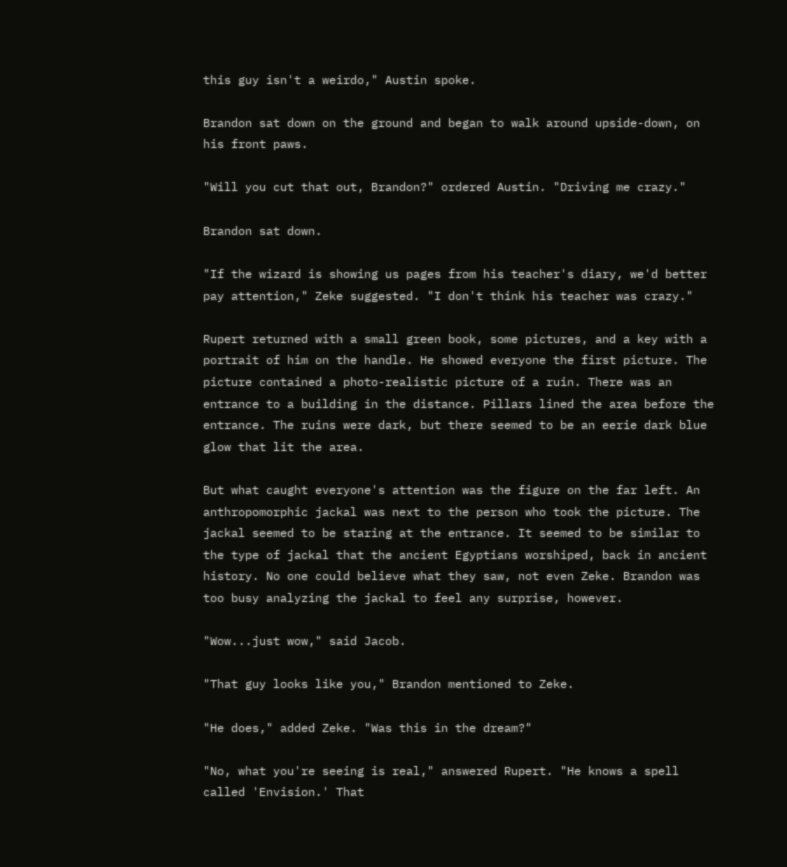this guy isn't a weirdo," Austin spoke.

Brandon sat down on the ground and began to walk around upside-down, on his front paws.

"Will you cut that out, Brandon?" ordered Austin. "Driving me crazy."

Brandon sat down.

"If the wizard is showing us pages from his teacher's diary, we'd better pay attention," Zeke suggested. "I don't think his teacher was crazy."

Rupert returned with a small green book, some pictures, and a key with a portrait of him on the handle. He showed everyone the first picture. The picture contained a photo-realistic picture of a ruin. There was an entrance to a building in the distance. Pillars lined the area before the entrance. The ruins were dark, but there seemed to be an eerie dark blue glow that lit the area.

But what caught everyone's attention was the figure on the far left. An anthropomorphic jackal was next to the person who took the picture. The jackal seemed to be staring at the entrance. It seemed to be similar to the type of jackal that the ancient Egyptians worshiped, back in ancient history. No one could believe what they saw, not even Zeke. Brandon was too busy analyzing the jackal to feel any surprise, however.

"Wow...just wow," said Jacob.

"That guy looks like you," Brandon mentioned to Zeke.

"He does," added Zeke. "Was this in the dream?"

"No, what you're seeing is real," answered Rupert. "He knows a spell called 'Envision.' That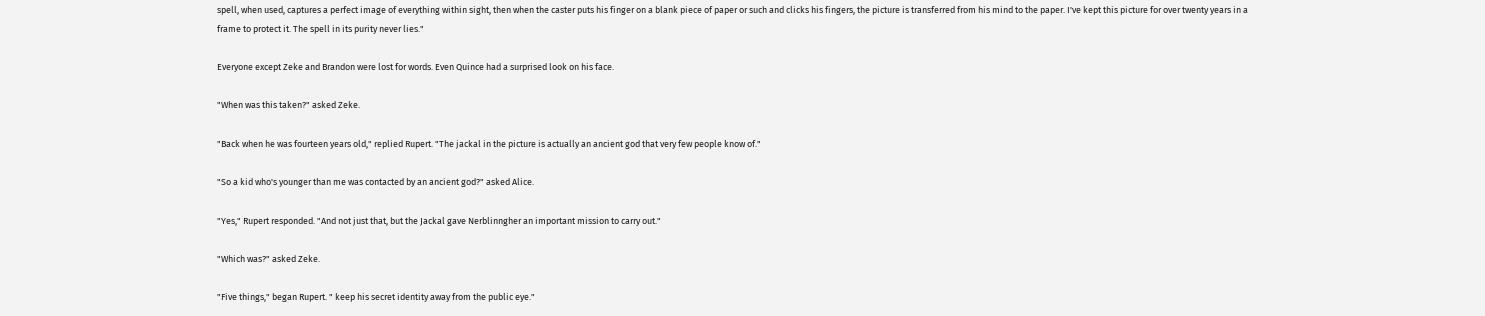spell, when used, captures a perfect image of everything within sight, then when the caster puts his finger on a blank piece of paper or such and clicks his fingers, the picture is transferred from his mind to the paper. I've kept this picture for over twenty years in a frame to protect it. The spell in its purity never lies."

Everyone except Zeke and Brandon were lost for words. Even Quince had a surprised look on his face.

"When was this taken?" asked Zeke.

"Back when he was fourteen years old," replied Rupert. "The jackal in the picture is actually an ancient god that very few people know of."

"So a kid who's younger than me was contacted by an ancient god?" asked Alice.

"Yes," Rupert responded. "And not just that, but the Jackal gave Nerblinngher an important mission to carry out."

"Which was?" asked Zeke.

"Five things," began Rupert. " keep his secret identity away from the public eye."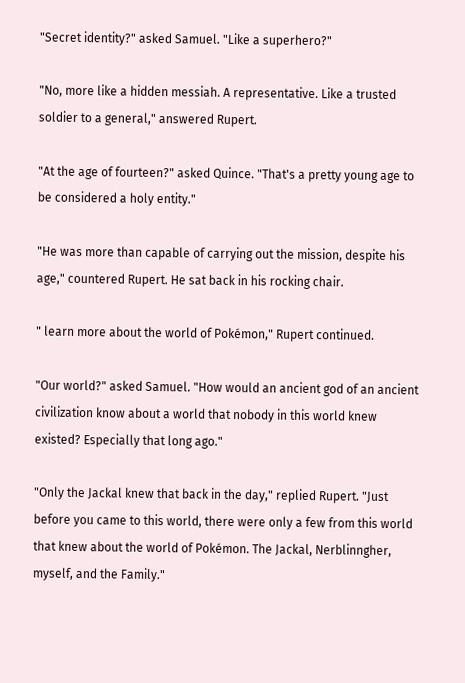"Secret identity?" asked Samuel. "Like a superhero?"

"No, more like a hidden messiah. A representative. Like a trusted soldier to a general," answered Rupert.

"At the age of fourteen?" asked Quince. "That's a pretty young age to be considered a holy entity."

"He was more than capable of carrying out the mission, despite his age," countered Rupert. He sat back in his rocking chair.

" learn more about the world of Pokémon," Rupert continued.

"Our world?" asked Samuel. "How would an ancient god of an ancient civilization know about a world that nobody in this world knew existed? Especially that long ago."

"Only the Jackal knew that back in the day," replied Rupert. "Just before you came to this world, there were only a few from this world that knew about the world of Pokémon. The Jackal, Nerblinngher, myself, and the Family."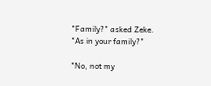"Family?" asked Zeke. "As in your family?"

"No, not my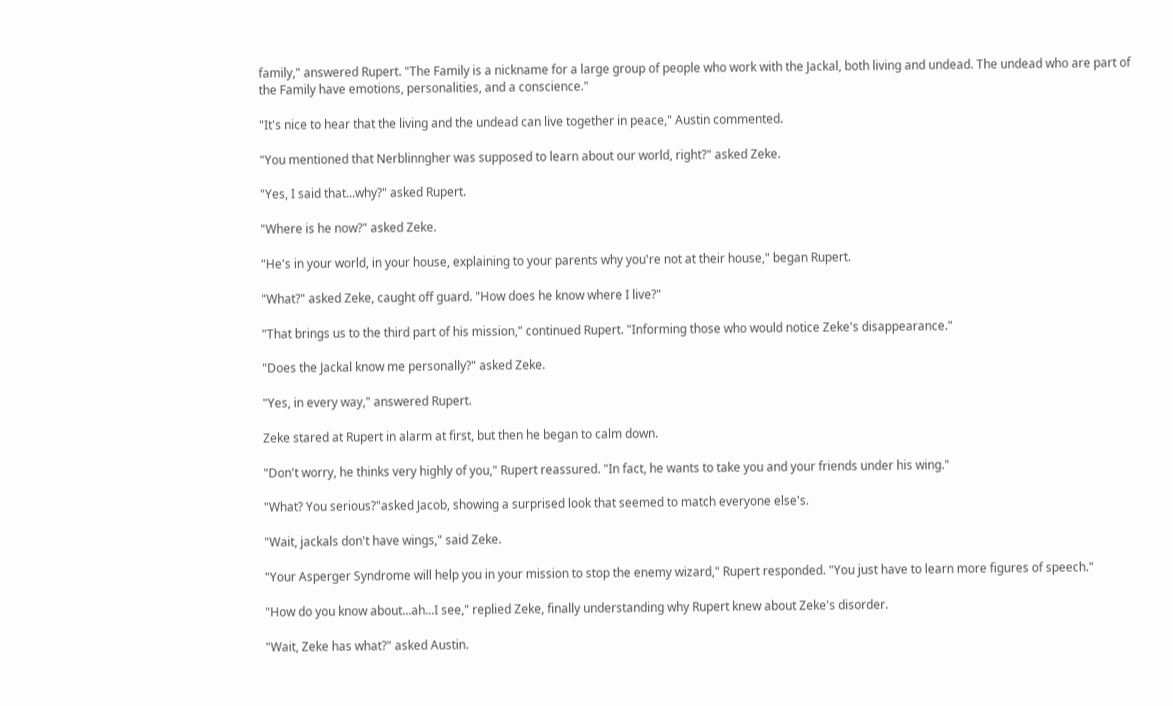family," answered Rupert. "The Family is a nickname for a large group of people who work with the Jackal, both living and undead. The undead who are part of the Family have emotions, personalities, and a conscience."

"It's nice to hear that the living and the undead can live together in peace," Austin commented.

"You mentioned that Nerblinngher was supposed to learn about our world, right?" asked Zeke.

"Yes, I said that...why?" asked Rupert.

"Where is he now?" asked Zeke.

"He's in your world, in your house, explaining to your parents why you're not at their house," began Rupert.

"What?" asked Zeke, caught off guard. "How does he know where I live?"

"That brings us to the third part of his mission," continued Rupert. "Informing those who would notice Zeke's disappearance."

"Does the Jackal know me personally?" asked Zeke.

"Yes, in every way," answered Rupert.

Zeke stared at Rupert in alarm at first, but then he began to calm down.

"Don't worry, he thinks very highly of you," Rupert reassured. "In fact, he wants to take you and your friends under his wing."

"What? You serious?"asked Jacob, showing a surprised look that seemed to match everyone else's.

"Wait, jackals don't have wings," said Zeke.

"Your Asperger Syndrome will help you in your mission to stop the enemy wizard," Rupert responded. "You just have to learn more figures of speech."

"How do you know about...ah...I see," replied Zeke, finally understanding why Rupert knew about Zeke's disorder.

"Wait, Zeke has what?" asked Austin.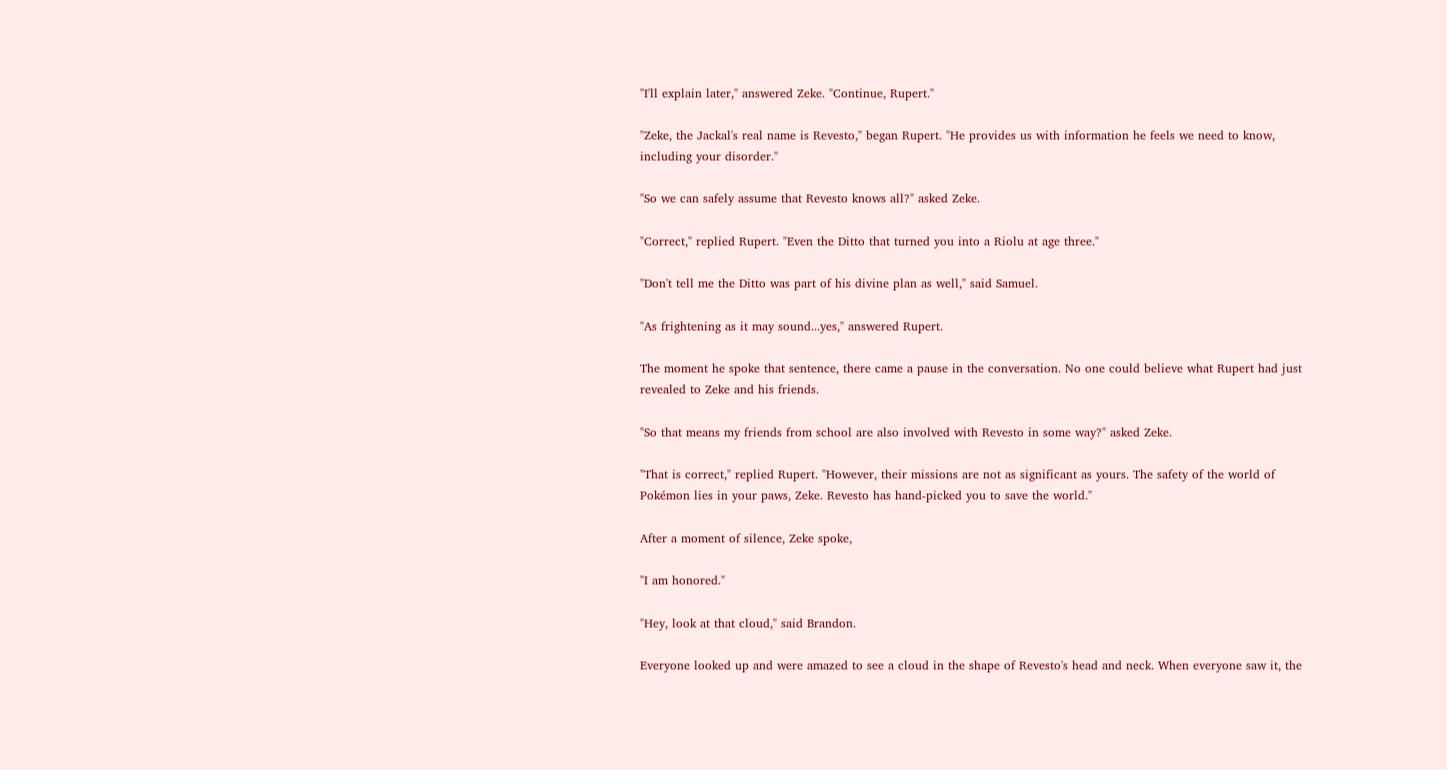"I'll explain later," answered Zeke. "Continue, Rupert."

"Zeke, the Jackal's real name is Revesto," began Rupert. "He provides us with information he feels we need to know, including your disorder."

"So we can safely assume that Revesto knows all?" asked Zeke.

"Correct," replied Rupert. "Even the Ditto that turned you into a Riolu at age three."

"Don't tell me the Ditto was part of his divine plan as well," said Samuel.

"As frightening as it may sound...yes," answered Rupert.

The moment he spoke that sentence, there came a pause in the conversation. No one could believe what Rupert had just revealed to Zeke and his friends.

"So that means my friends from school are also involved with Revesto in some way?" asked Zeke.

"That is correct," replied Rupert. "However, their missions are not as significant as yours. The safety of the world of Pokémon lies in your paws, Zeke. Revesto has hand-picked you to save the world."

After a moment of silence, Zeke spoke,

"I am honored."

"Hey, look at that cloud," said Brandon.

Everyone looked up and were amazed to see a cloud in the shape of Revesto's head and neck. When everyone saw it, the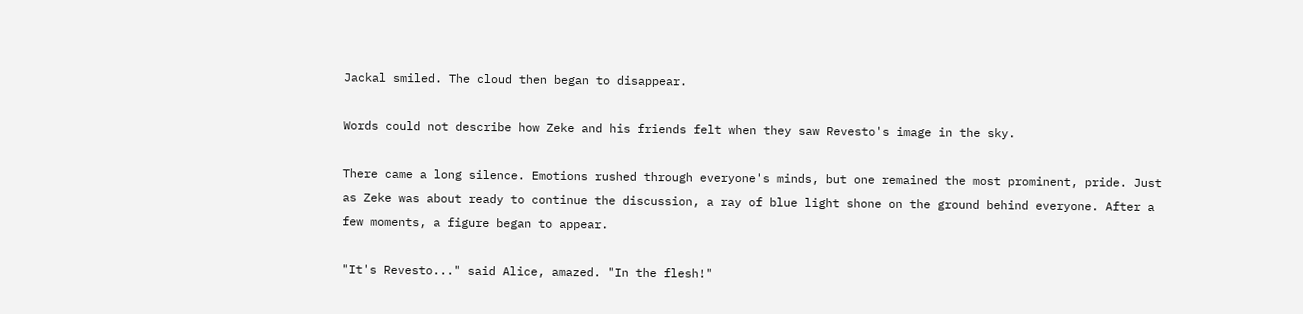Jackal smiled. The cloud then began to disappear.

Words could not describe how Zeke and his friends felt when they saw Revesto's image in the sky.

There came a long silence. Emotions rushed through everyone's minds, but one remained the most prominent, pride. Just as Zeke was about ready to continue the discussion, a ray of blue light shone on the ground behind everyone. After a few moments, a figure began to appear.

"It's Revesto..." said Alice, amazed. "In the flesh!"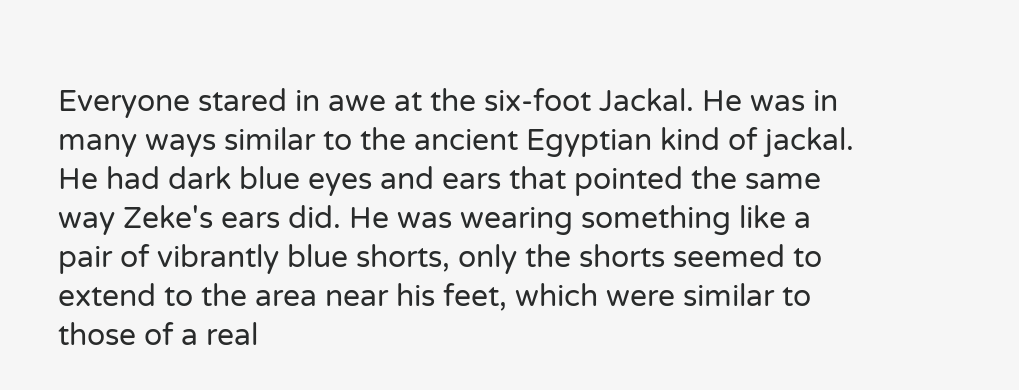Everyone stared in awe at the six-foot Jackal. He was in many ways similar to the ancient Egyptian kind of jackal. He had dark blue eyes and ears that pointed the same way Zeke's ears did. He was wearing something like a pair of vibrantly blue shorts, only the shorts seemed to extend to the area near his feet, which were similar to those of a real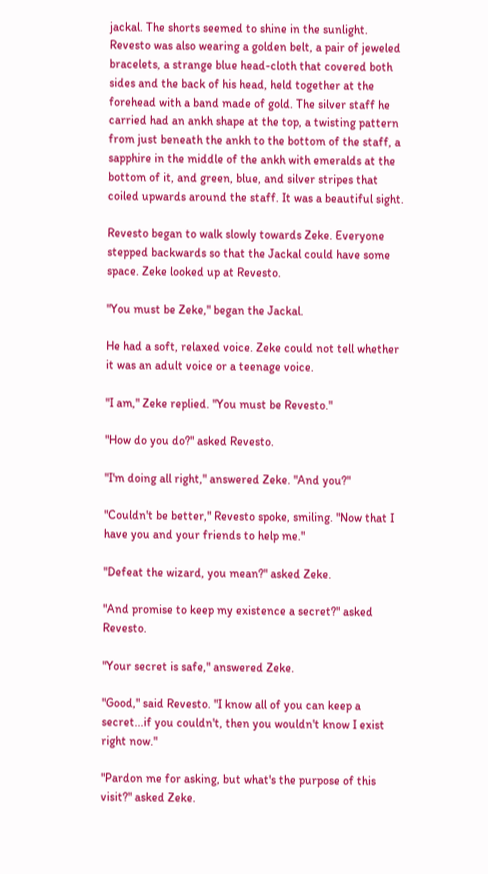jackal. The shorts seemed to shine in the sunlight. Revesto was also wearing a golden belt, a pair of jeweled bracelets, a strange blue head-cloth that covered both sides and the back of his head, held together at the forehead with a band made of gold. The silver staff he carried had an ankh shape at the top, a twisting pattern from just beneath the ankh to the bottom of the staff, a sapphire in the middle of the ankh with emeralds at the bottom of it, and green, blue, and silver stripes that coiled upwards around the staff. It was a beautiful sight.

Revesto began to walk slowly towards Zeke. Everyone stepped backwards so that the Jackal could have some space. Zeke looked up at Revesto.

"You must be Zeke," began the Jackal.

He had a soft, relaxed voice. Zeke could not tell whether it was an adult voice or a teenage voice.

"I am," Zeke replied. "You must be Revesto."

"How do you do?" asked Revesto.

"I'm doing all right," answered Zeke. "And you?"

"Couldn't be better," Revesto spoke, smiling. "Now that I have you and your friends to help me."

"Defeat the wizard, you mean?" asked Zeke.

"And promise to keep my existence a secret?" asked Revesto.

"Your secret is safe," answered Zeke.

"Good," said Revesto. "I know all of you can keep a secret...if you couldn't, then you wouldn't know I exist right now."

"Pardon me for asking, but what's the purpose of this visit?" asked Zeke.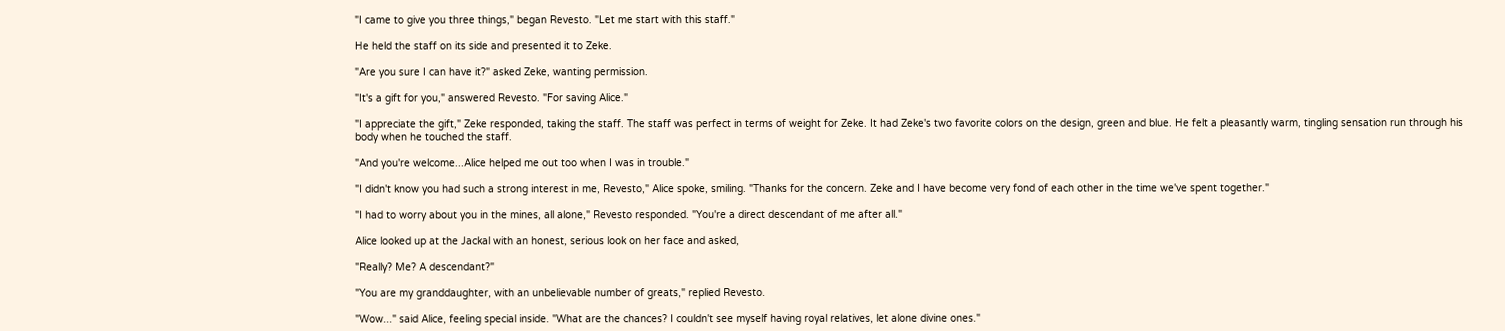"I came to give you three things," began Revesto. "Let me start with this staff."

He held the staff on its side and presented it to Zeke.

"Are you sure I can have it?" asked Zeke, wanting permission.

"It's a gift for you," answered Revesto. "For saving Alice."

"I appreciate the gift," Zeke responded, taking the staff. The staff was perfect in terms of weight for Zeke. It had Zeke's two favorite colors on the design, green and blue. He felt a pleasantly warm, tingling sensation run through his body when he touched the staff.

"And you're welcome...Alice helped me out too when I was in trouble."

"I didn't know you had such a strong interest in me, Revesto," Alice spoke, smiling. "Thanks for the concern. Zeke and I have become very fond of each other in the time we've spent together."

"I had to worry about you in the mines, all alone," Revesto responded. "You're a direct descendant of me after all."

Alice looked up at the Jackal with an honest, serious look on her face and asked,

"Really? Me? A descendant?"

"You are my granddaughter, with an unbelievable number of greats," replied Revesto.

"Wow..." said Alice, feeling special inside. "What are the chances? I couldn't see myself having royal relatives, let alone divine ones."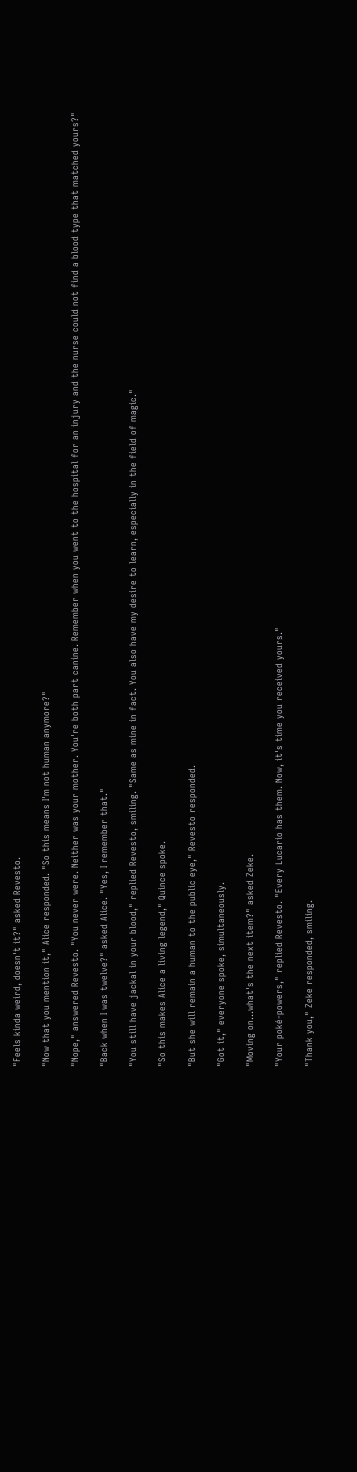"Feels kinda weird, doesn't it?" asked Revesto.

"Now that you mention it," Alice responded. "So this means I'm not human anymore?"

"Nope," answered Revesto. "You never were. Neither was your mother. You're both part canine. Remember when you went to the hospital for an injury and the nurse could not find a blood type that matched yours?"

"Back when I was twelve?" asked Alice. "Yes, I remember that."

"You still have jackal in your blood," replied Revesto, smiling. "Same as mine in fact. You also have my desire to learn, especially in the field of magic."

"So this makes Alice a living legend," Quince spoke.

"But she will remain a human to the public eye," Revesto responded.

"Got it," everyone spoke, simultaneously.

"Moving on...what's the next item?" asked Zeke.

"Your poké-powers," replied Revesto. "Every Lucario has them. Now, it's time you received yours."

"Thank you," Zeke responded, smiling.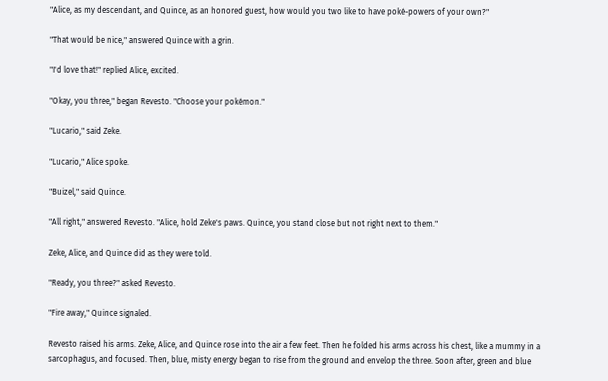"Alice, as my descendant, and Quince, as an honored guest, how would you two like to have poké-powers of your own?"

"That would be nice," answered Quince with a grin.

"I'd love that!" replied Alice, excited.

"Okay, you three," began Revesto. "Choose your pokémon."

"Lucario," said Zeke.

"Lucario," Alice spoke.

"Buizel," said Quince.

"All right," answered Revesto. "Alice, hold Zeke's paws. Quince, you stand close but not right next to them."

Zeke, Alice, and Quince did as they were told.

"Ready, you three?" asked Revesto.

"Fire away," Quince signaled.

Revesto raised his arms. Zeke, Alice, and Quince rose into the air a few feet. Then he folded his arms across his chest, like a mummy in a sarcophagus, and focused. Then, blue, misty energy began to rise from the ground and envelop the three. Soon after, green and blue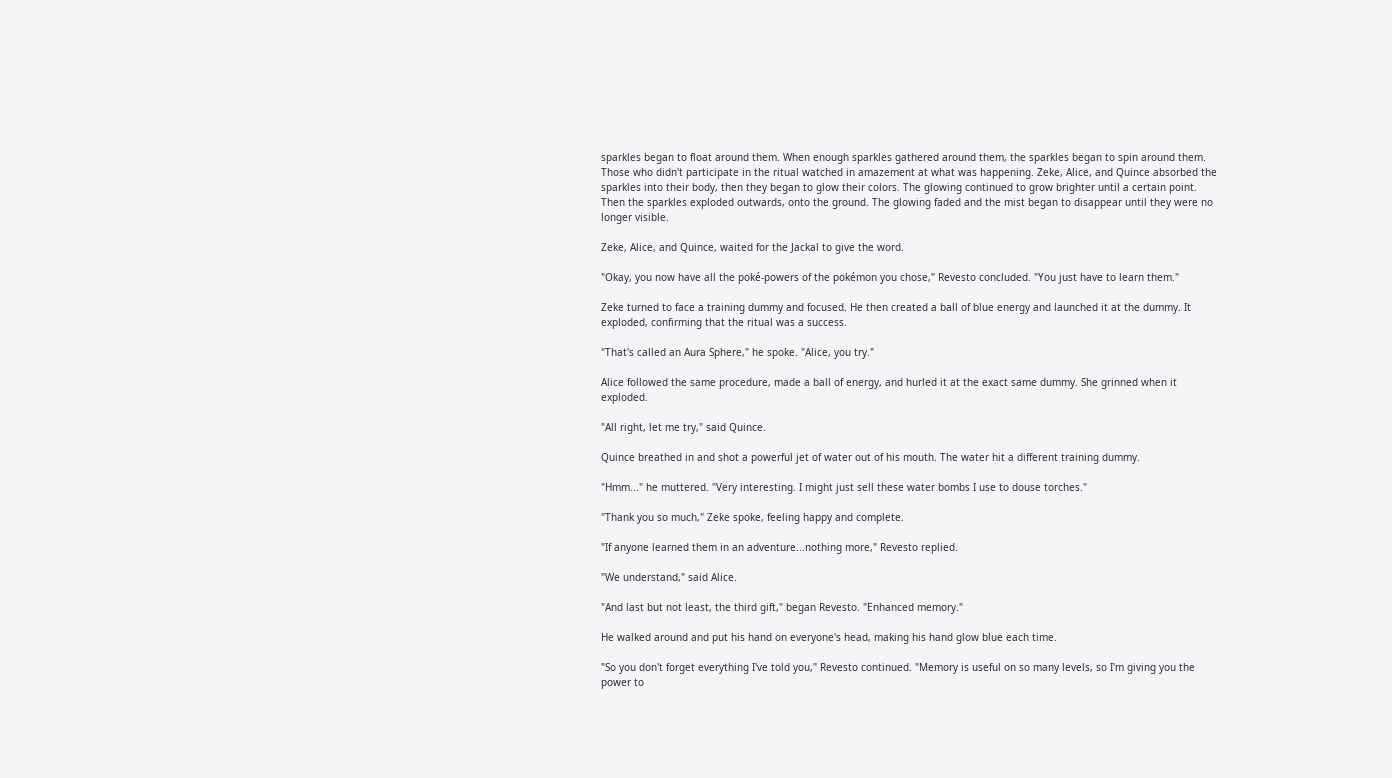sparkles began to float around them. When enough sparkles gathered around them, the sparkles began to spin around them. Those who didn't participate in the ritual watched in amazement at what was happening. Zeke, Alice, and Quince absorbed the sparkles into their body, then they began to glow their colors. The glowing continued to grow brighter until a certain point. Then the sparkles exploded outwards, onto the ground. The glowing faded and the mist began to disappear until they were no longer visible.

Zeke, Alice, and Quince, waited for the Jackal to give the word.

"Okay, you now have all the poké-powers of the pokémon you chose," Revesto concluded. "You just have to learn them."

Zeke turned to face a training dummy and focused. He then created a ball of blue energy and launched it at the dummy. It exploded, confirming that the ritual was a success.

"That's called an Aura Sphere," he spoke. "Alice, you try."

Alice followed the same procedure, made a ball of energy, and hurled it at the exact same dummy. She grinned when it exploded.

"All right, let me try," said Quince.

Quince breathed in and shot a powerful jet of water out of his mouth. The water hit a different training dummy.

"Hmm..." he muttered. "Very interesting. I might just sell these water bombs I use to douse torches."

"Thank you so much," Zeke spoke, feeling happy and complete.

"If anyone learned them in an adventure...nothing more," Revesto replied.

"We understand," said Alice.

"And last but not least, the third gift," began Revesto. "Enhanced memory."

He walked around and put his hand on everyone's head, making his hand glow blue each time.

"So you don't forget everything I've told you," Revesto continued. "Memory is useful on so many levels, so I'm giving you the power to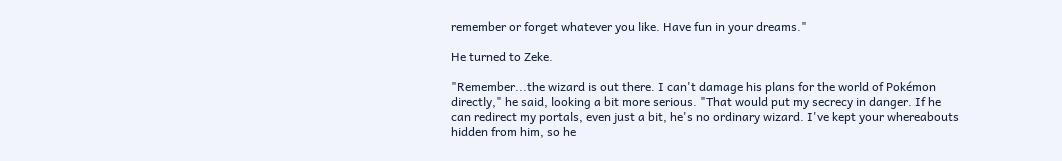remember or forget whatever you like. Have fun in your dreams."

He turned to Zeke.

"Remember...the wizard is out there. I can't damage his plans for the world of Pokémon directly," he said, looking a bit more serious. "That would put my secrecy in danger. If he can redirect my portals, even just a bit, he's no ordinary wizard. I've kept your whereabouts hidden from him, so he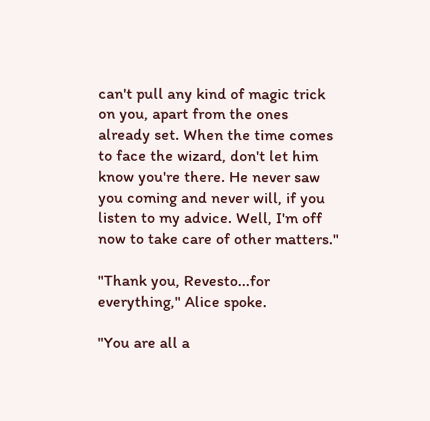can't pull any kind of magic trick on you, apart from the ones already set. When the time comes to face the wizard, don't let him know you're there. He never saw you coming and never will, if you listen to my advice. Well, I'm off now to take care of other matters."

"Thank you, Revesto...for everything," Alice spoke.

"You are all a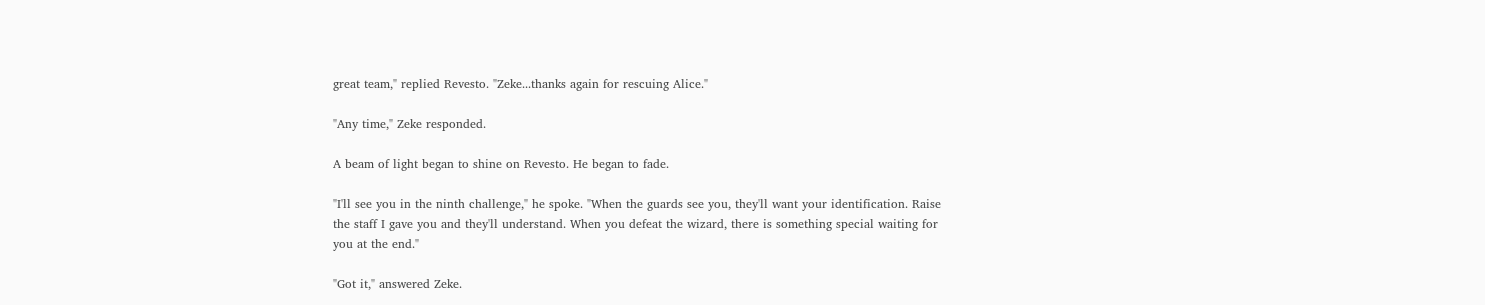great team," replied Revesto. "Zeke...thanks again for rescuing Alice."

"Any time," Zeke responded.

A beam of light began to shine on Revesto. He began to fade.

"I'll see you in the ninth challenge," he spoke. "When the guards see you, they'll want your identification. Raise the staff I gave you and they'll understand. When you defeat the wizard, there is something special waiting for you at the end."

"Got it," answered Zeke.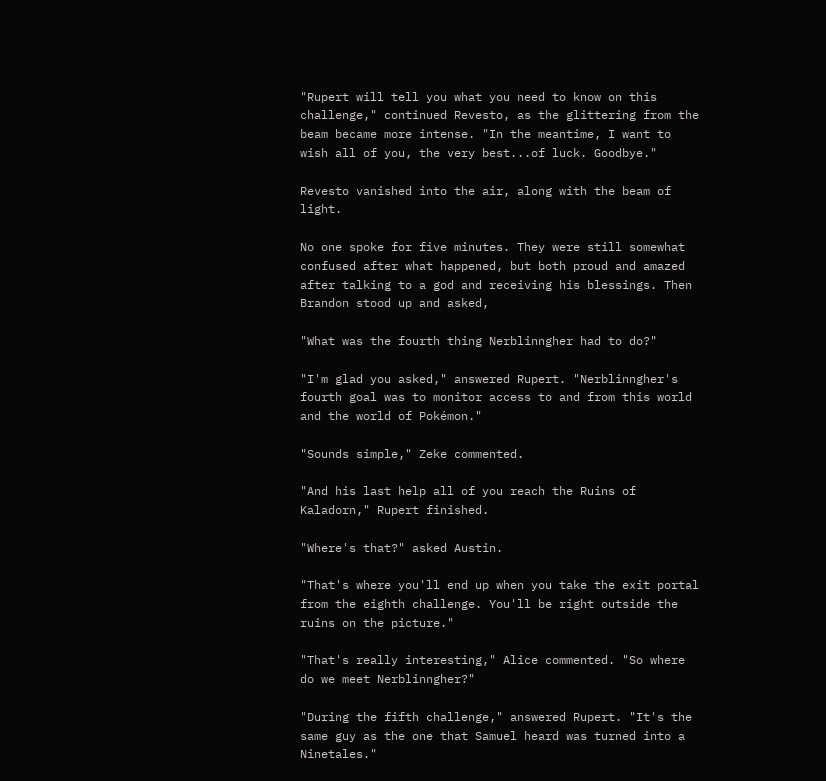"Rupert will tell you what you need to know on this challenge," continued Revesto, as the glittering from the beam became more intense. "In the meantime, I want to wish all of you, the very best...of luck. Goodbye."

Revesto vanished into the air, along with the beam of light.

No one spoke for five minutes. They were still somewhat confused after what happened, but both proud and amazed after talking to a god and receiving his blessings. Then Brandon stood up and asked,

"What was the fourth thing Nerblinngher had to do?"

"I'm glad you asked," answered Rupert. "Nerblinngher's fourth goal was to monitor access to and from this world and the world of Pokémon."

"Sounds simple," Zeke commented.

"And his last help all of you reach the Ruins of Kaladorn," Rupert finished.

"Where's that?" asked Austin.

"That's where you'll end up when you take the exit portal from the eighth challenge. You'll be right outside the ruins on the picture."

"That's really interesting," Alice commented. "So where do we meet Nerblinngher?"

"During the fifth challenge," answered Rupert. "It's the same guy as the one that Samuel heard was turned into a Ninetales."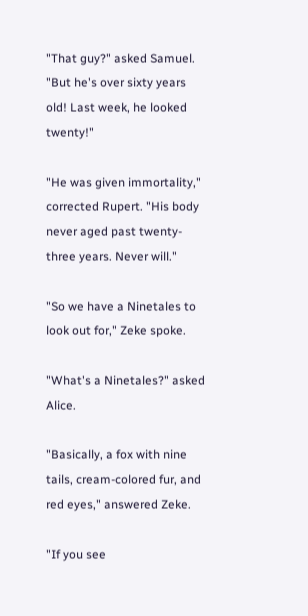"That guy?" asked Samuel. "But he's over sixty years old! Last week, he looked twenty!"

"He was given immortality," corrected Rupert. "His body never aged past twenty-three years. Never will."

"So we have a Ninetales to look out for," Zeke spoke.

"What's a Ninetales?" asked Alice.

"Basically, a fox with nine tails, cream-colored fur, and red eyes," answered Zeke.

"If you see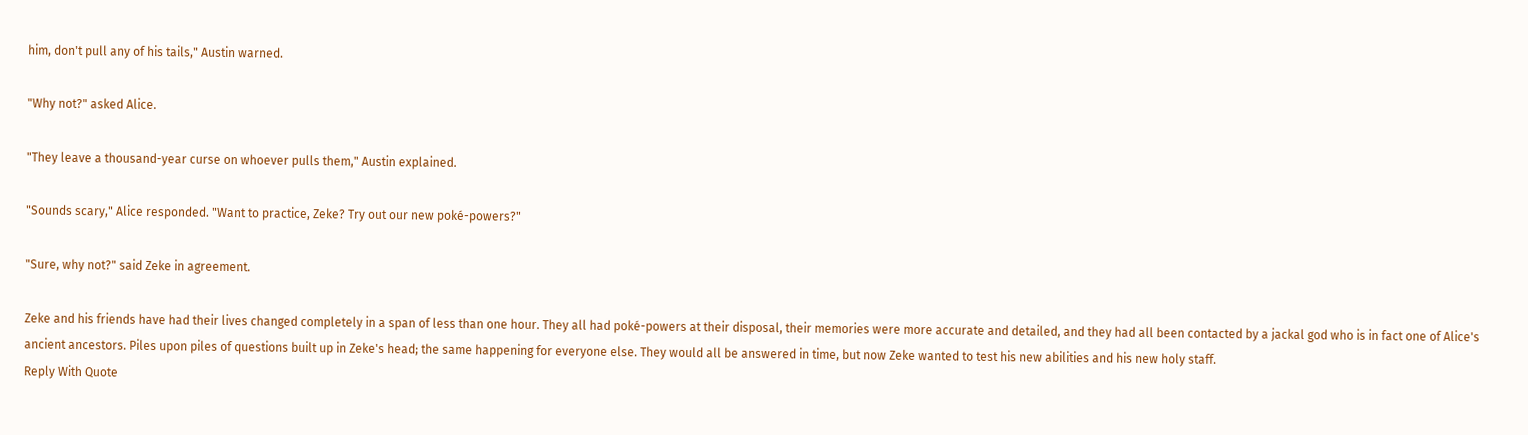him, don't pull any of his tails," Austin warned.

"Why not?" asked Alice.

"They leave a thousand-year curse on whoever pulls them," Austin explained.

"Sounds scary," Alice responded. "Want to practice, Zeke? Try out our new poké-powers?"

"Sure, why not?" said Zeke in agreement.

Zeke and his friends have had their lives changed completely in a span of less than one hour. They all had poké-powers at their disposal, their memories were more accurate and detailed, and they had all been contacted by a jackal god who is in fact one of Alice's ancient ancestors. Piles upon piles of questions built up in Zeke's head; the same happening for everyone else. They would all be answered in time, but now Zeke wanted to test his new abilities and his new holy staff.
Reply With Quote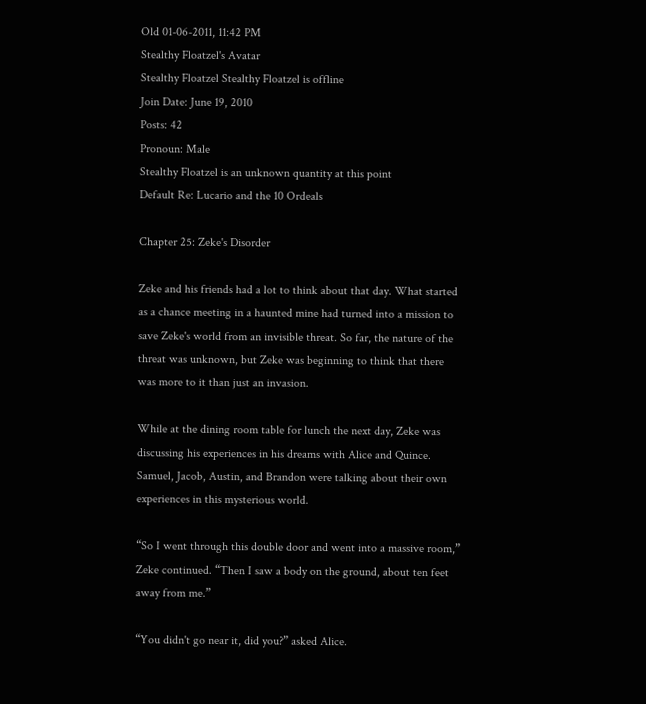Old 01-06-2011, 11:42 PM
Stealthy Floatzel's Avatar
Stealthy Floatzel Stealthy Floatzel is offline
Join Date: June 19, 2010
Posts: 42
Pronoun: Male
Stealthy Floatzel is an unknown quantity at this point
Default Re: Lucario and the 10 Ordeals

Chapter 25: Zeke's Disorder

Zeke and his friends had a lot to think about that day. What started as a chance meeting in a haunted mine had turned into a mission to save Zeke's world from an invisible threat. So far, the nature of the threat was unknown, but Zeke was beginning to think that there was more to it than just an invasion.

While at the dining room table for lunch the next day, Zeke was discussing his experiences in his dreams with Alice and Quince. Samuel, Jacob, Austin, and Brandon were talking about their own experiences in this mysterious world.

“So I went through this double door and went into a massive room,” Zeke continued. “Then I saw a body on the ground, about ten feet away from me.”

“You didn't go near it, did you?” asked Alice.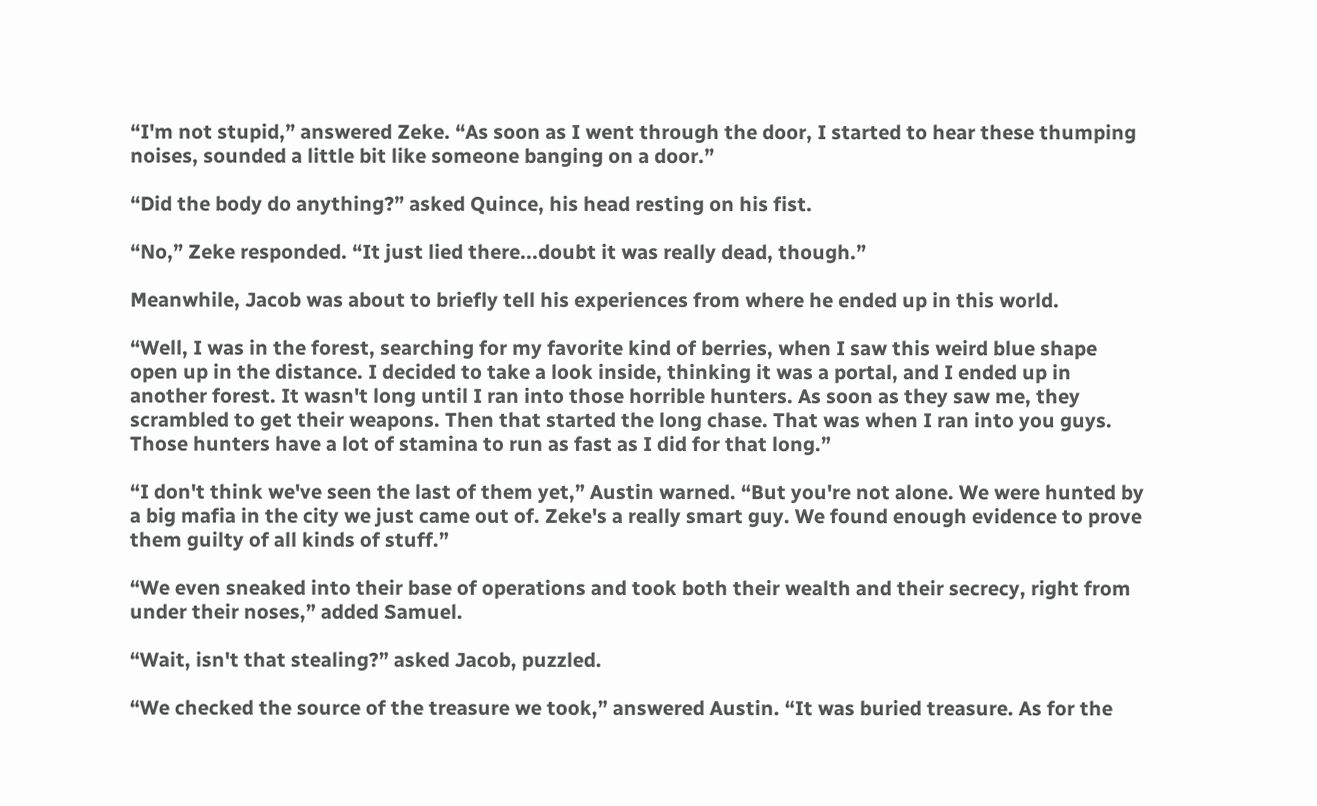“I'm not stupid,” answered Zeke. “As soon as I went through the door, I started to hear these thumping noises, sounded a little bit like someone banging on a door.”

“Did the body do anything?” asked Quince, his head resting on his fist.

“No,” Zeke responded. “It just lied there...doubt it was really dead, though.”

Meanwhile, Jacob was about to briefly tell his experiences from where he ended up in this world.

“Well, I was in the forest, searching for my favorite kind of berries, when I saw this weird blue shape open up in the distance. I decided to take a look inside, thinking it was a portal, and I ended up in another forest. It wasn't long until I ran into those horrible hunters. As soon as they saw me, they scrambled to get their weapons. Then that started the long chase. That was when I ran into you guys. Those hunters have a lot of stamina to run as fast as I did for that long.”

“I don't think we've seen the last of them yet,” Austin warned. “But you're not alone. We were hunted by a big mafia in the city we just came out of. Zeke's a really smart guy. We found enough evidence to prove them guilty of all kinds of stuff.”

“We even sneaked into their base of operations and took both their wealth and their secrecy, right from under their noses,” added Samuel.

“Wait, isn't that stealing?” asked Jacob, puzzled.

“We checked the source of the treasure we took,” answered Austin. “It was buried treasure. As for the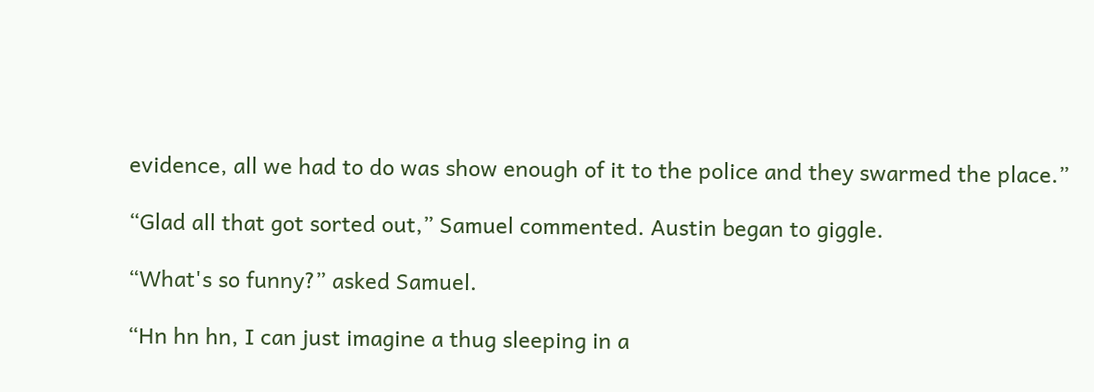evidence, all we had to do was show enough of it to the police and they swarmed the place.”

“Glad all that got sorted out,” Samuel commented. Austin began to giggle.

“What's so funny?” asked Samuel.

“Hn hn hn, I can just imagine a thug sleeping in a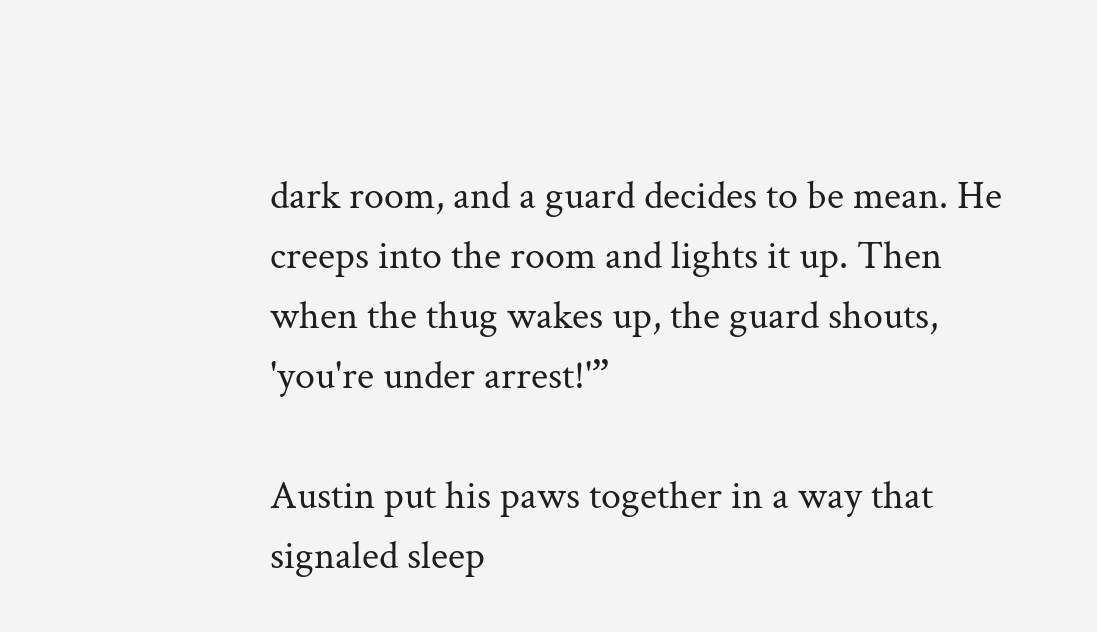dark room, and a guard decides to be mean. He creeps into the room and lights it up. Then when the thug wakes up, the guard shouts, 'you're under arrest!'”

Austin put his paws together in a way that signaled sleep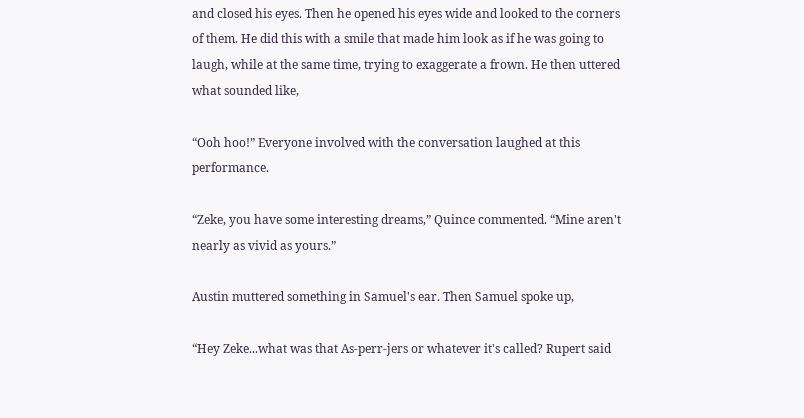and closed his eyes. Then he opened his eyes wide and looked to the corners of them. He did this with a smile that made him look as if he was going to laugh, while at the same time, trying to exaggerate a frown. He then uttered what sounded like,

“Ooh hoo!” Everyone involved with the conversation laughed at this performance.

“Zeke, you have some interesting dreams,” Quince commented. “Mine aren't nearly as vivid as yours.”

Austin muttered something in Samuel's ear. Then Samuel spoke up,

“Hey Zeke...what was that As-perr-jers or whatever it's called? Rupert said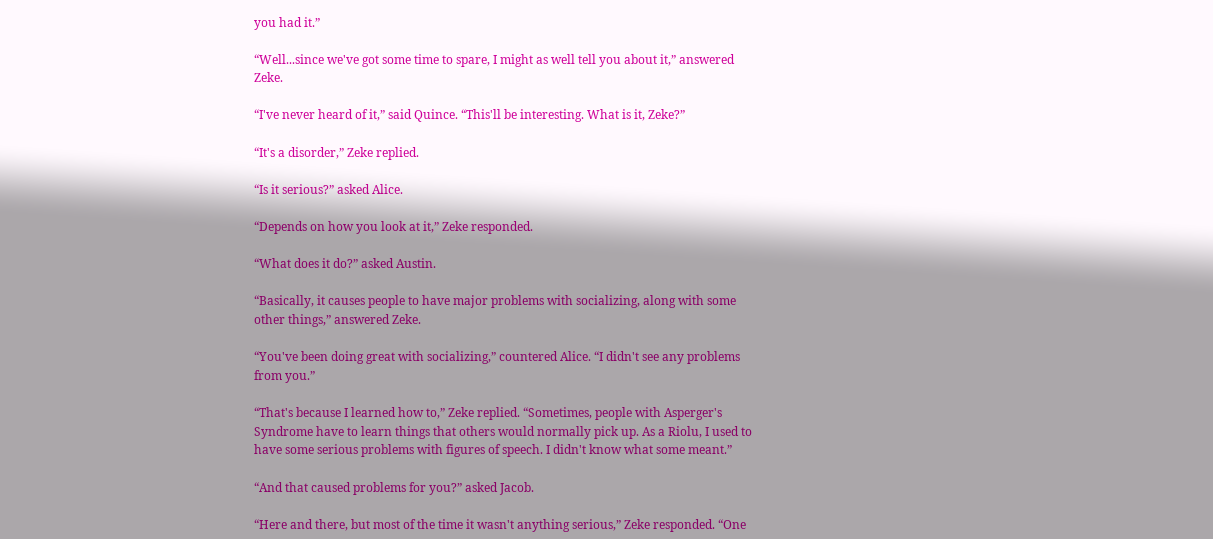you had it.”

“Well...since we've got some time to spare, I might as well tell you about it,” answered Zeke.

“I've never heard of it,” said Quince. “This'll be interesting. What is it, Zeke?”

“It's a disorder,” Zeke replied.

“Is it serious?” asked Alice.

“Depends on how you look at it,” Zeke responded.

“What does it do?” asked Austin.

“Basically, it causes people to have major problems with socializing, along with some other things,” answered Zeke.

“You've been doing great with socializing,” countered Alice. “I didn't see any problems from you.”

“That's because I learned how to,” Zeke replied. “Sometimes, people with Asperger's Syndrome have to learn things that others would normally pick up. As a Riolu, I used to have some serious problems with figures of speech. I didn't know what some meant.”

“And that caused problems for you?” asked Jacob.

“Here and there, but most of the time it wasn't anything serious,” Zeke responded. “One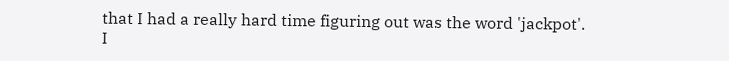that I had a really hard time figuring out was the word 'jackpot'. I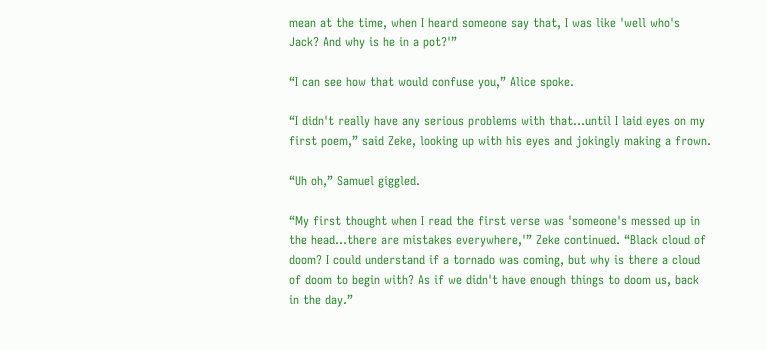mean at the time, when I heard someone say that, I was like 'well who's Jack? And why is he in a pot?'”

“I can see how that would confuse you,” Alice spoke.

“I didn't really have any serious problems with that...until I laid eyes on my first poem,” said Zeke, looking up with his eyes and jokingly making a frown.

“Uh oh,” Samuel giggled.

“My first thought when I read the first verse was 'someone's messed up in the head...there are mistakes everywhere,'” Zeke continued. “Black cloud of doom? I could understand if a tornado was coming, but why is there a cloud of doom to begin with? As if we didn't have enough things to doom us, back in the day.”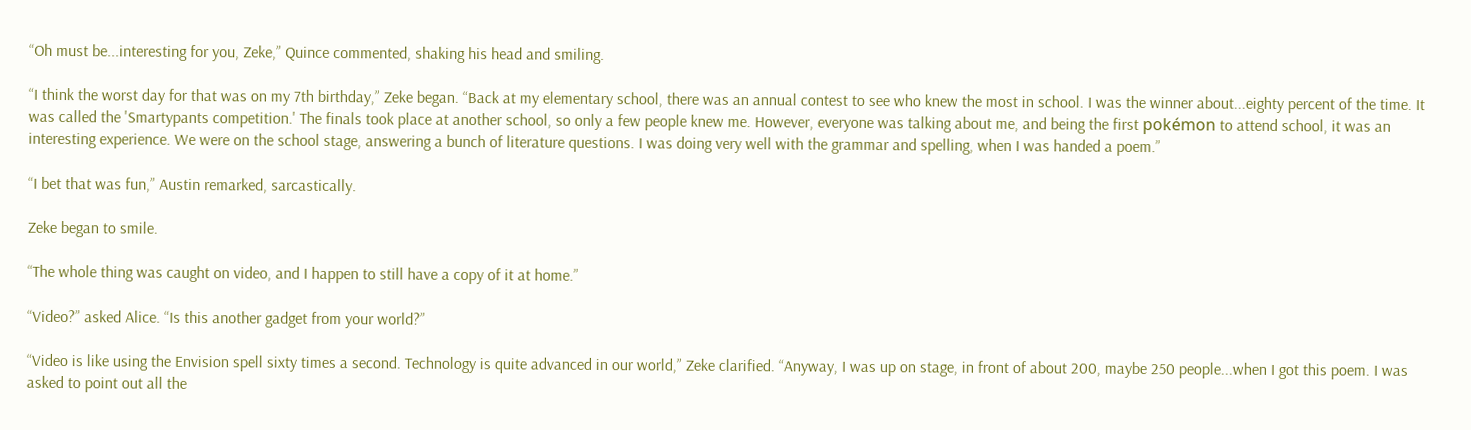“Oh must be...interesting for you, Zeke,” Quince commented, shaking his head and smiling.

“I think the worst day for that was on my 7th birthday,” Zeke began. “Back at my elementary school, there was an annual contest to see who knew the most in school. I was the winner about...eighty percent of the time. It was called the 'Smartypants competition.' The finals took place at another school, so only a few people knew me. However, everyone was talking about me, and being the first pokémon to attend school, it was an interesting experience. We were on the school stage, answering a bunch of literature questions. I was doing very well with the grammar and spelling, when I was handed a poem.”

“I bet that was fun,” Austin remarked, sarcastically.

Zeke began to smile.

“The whole thing was caught on video, and I happen to still have a copy of it at home.”

“Video?” asked Alice. “Is this another gadget from your world?”

“Video is like using the Envision spell sixty times a second. Technology is quite advanced in our world,” Zeke clarified. “Anyway, I was up on stage, in front of about 200, maybe 250 people...when I got this poem. I was asked to point out all the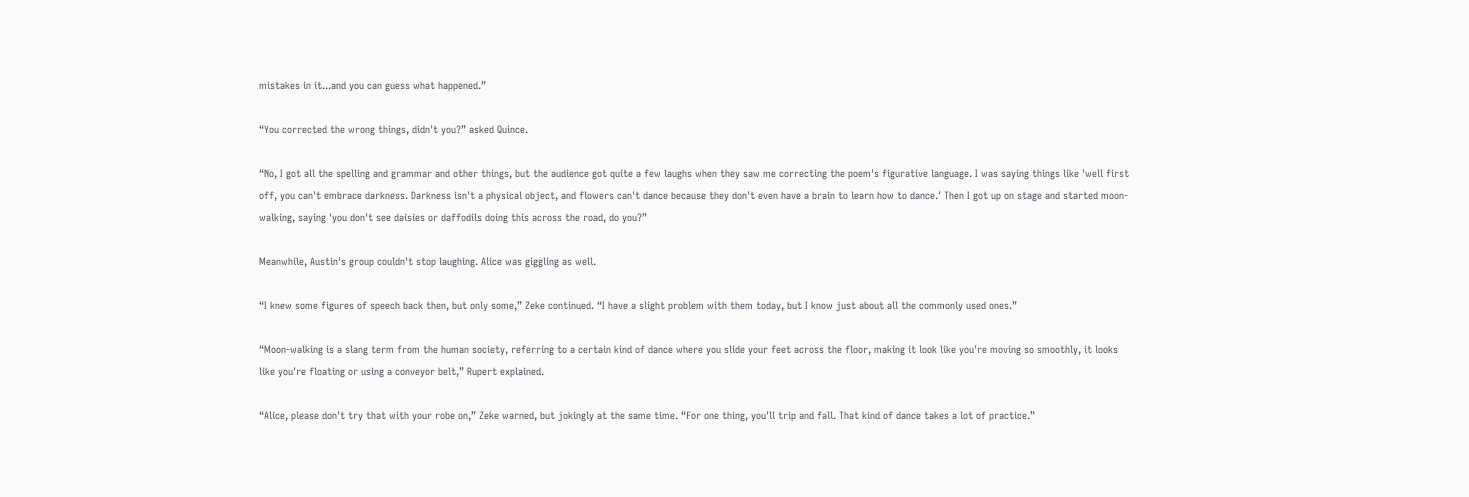mistakes in it...and you can guess what happened.”

“You corrected the wrong things, didn't you?” asked Quince.

“No, I got all the spelling and grammar and other things, but the audience got quite a few laughs when they saw me correcting the poem's figurative language. I was saying things like 'well first off, you can't embrace darkness. Darkness isn't a physical object, and flowers can't dance because they don't even have a brain to learn how to dance.' Then I got up on stage and started moon-walking, saying 'you don't see daisies or daffodils doing this across the road, do you?”

Meanwhile, Austin's group couldn't stop laughing. Alice was giggling as well.

“I knew some figures of speech back then, but only some,” Zeke continued. “I have a slight problem with them today, but I know just about all the commonly used ones.”

“Moon-walking is a slang term from the human society, referring to a certain kind of dance where you slide your feet across the floor, making it look like you're moving so smoothly, it looks like you're floating or using a conveyor belt,” Rupert explained.

“Alice, please don't try that with your robe on,” Zeke warned, but jokingly at the same time. “For one thing, you'll trip and fall. That kind of dance takes a lot of practice.”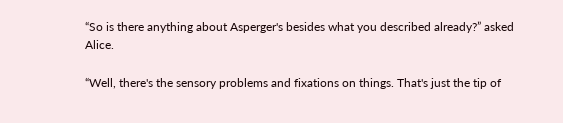“So is there anything about Asperger's besides what you described already?” asked Alice.

“Well, there's the sensory problems and fixations on things. That's just the tip of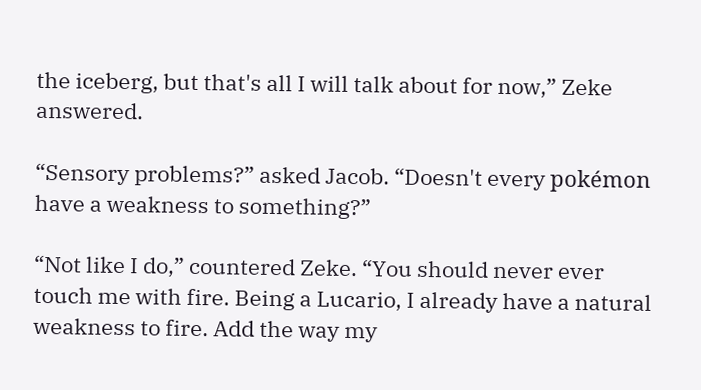the iceberg, but that's all I will talk about for now,” Zeke answered.

“Sensory problems?” asked Jacob. “Doesn't every pokémon have a weakness to something?”

“Not like I do,” countered Zeke. “You should never ever touch me with fire. Being a Lucario, I already have a natural weakness to fire. Add the way my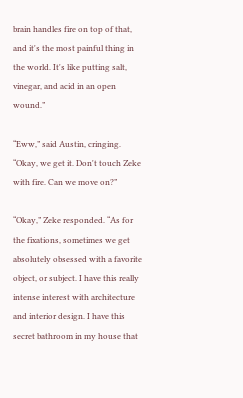brain handles fire on top of that, and it's the most painful thing in the world. It's like putting salt, vinegar, and acid in an open wound.”

“Eww,” said Austin, cringing. “Okay, we get it. Don't touch Zeke with fire. Can we move on?”

“Okay,” Zeke responded. “As for the fixations, sometimes we get absolutely obsessed with a favorite object, or subject. I have this really intense interest with architecture and interior design. I have this secret bathroom in my house that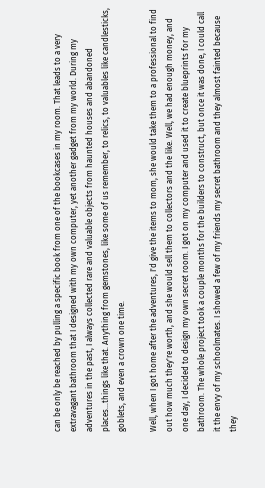can be only be reached by pulling a specific book from one of the bookcases in my room. That leads to a very extravagant bathroom that I designed with my own computer, yet another gadget from my world. During my adventures in the past, I always collected rare and valuable objects from haunted houses and abandoned places...things like that. Anything from gemstones, like some of us remember, to relics, to valuables like candlesticks, goblets, and even a crown one time.

Well, when I got home after the adventures, I'd give the items to mom, she would take them to a professional to find out how much they're worth, and she would sell them to collectors and the like. Well, we had enough money, and one day, I decided to design my own secret room. I got on my computer and used it to create blueprints for my bathroom. The whole project took a couple months for the builders to construct, but once it was done, I could call it the envy of my schoolmates. I showed a few of my friends my secret bathroom and they almost fainted because they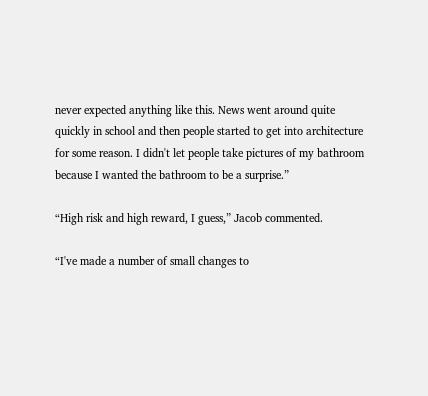never expected anything like this. News went around quite quickly in school and then people started to get into architecture for some reason. I didn't let people take pictures of my bathroom because I wanted the bathroom to be a surprise.”

“High risk and high reward, I guess,” Jacob commented.

“I've made a number of small changes to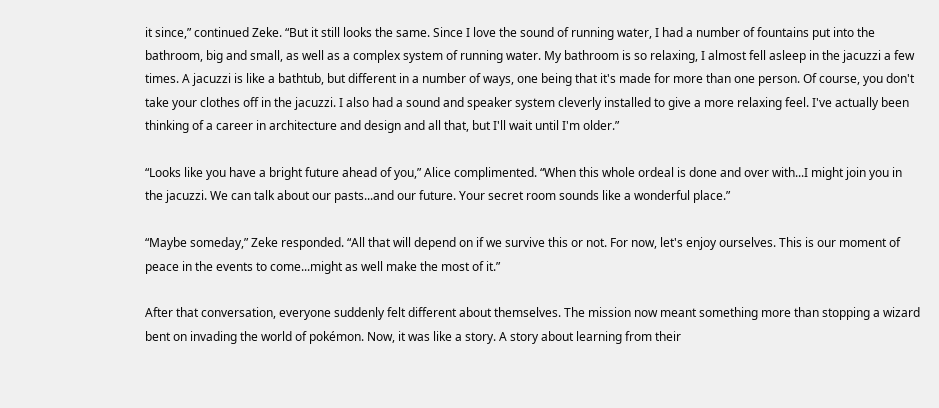it since,” continued Zeke. “But it still looks the same. Since I love the sound of running water, I had a number of fountains put into the bathroom, big and small, as well as a complex system of running water. My bathroom is so relaxing, I almost fell asleep in the jacuzzi a few times. A jacuzzi is like a bathtub, but different in a number of ways, one being that it's made for more than one person. Of course, you don't take your clothes off in the jacuzzi. I also had a sound and speaker system cleverly installed to give a more relaxing feel. I've actually been thinking of a career in architecture and design and all that, but I'll wait until I'm older.”

“Looks like you have a bright future ahead of you,” Alice complimented. “When this whole ordeal is done and over with...I might join you in the jacuzzi. We can talk about our pasts...and our future. Your secret room sounds like a wonderful place.”

“Maybe someday,” Zeke responded. “All that will depend on if we survive this or not. For now, let's enjoy ourselves. This is our moment of peace in the events to come...might as well make the most of it.”

After that conversation, everyone suddenly felt different about themselves. The mission now meant something more than stopping a wizard bent on invading the world of pokémon. Now, it was like a story. A story about learning from their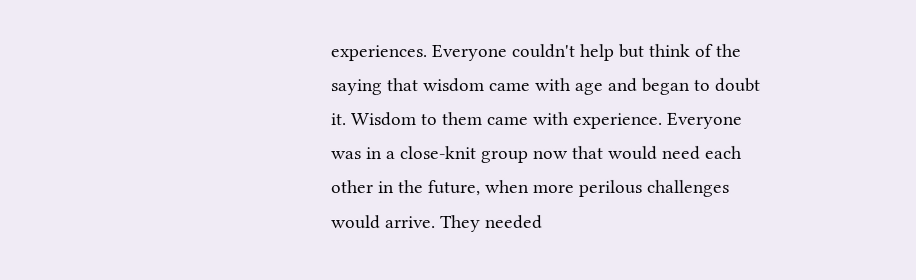experiences. Everyone couldn't help but think of the saying that wisdom came with age and began to doubt it. Wisdom to them came with experience. Everyone was in a close-knit group now that would need each other in the future, when more perilous challenges would arrive. They needed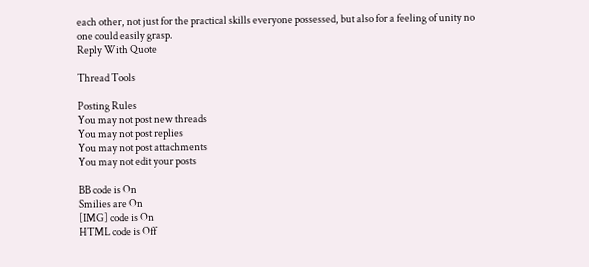each other, not just for the practical skills everyone possessed, but also for a feeling of unity no one could easily grasp.
Reply With Quote

Thread Tools

Posting Rules
You may not post new threads
You may not post replies
You may not post attachments
You may not edit your posts

BB code is On
Smilies are On
[IMG] code is On
HTML code is Off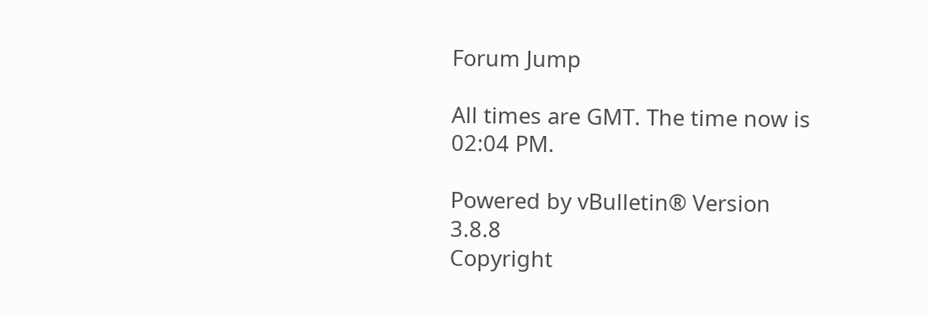Forum Jump

All times are GMT. The time now is 02:04 PM.

Powered by vBulletin® Version 3.8.8
Copyright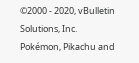©2000 - 2020, vBulletin Solutions, Inc.
Pokémon, Pikachu and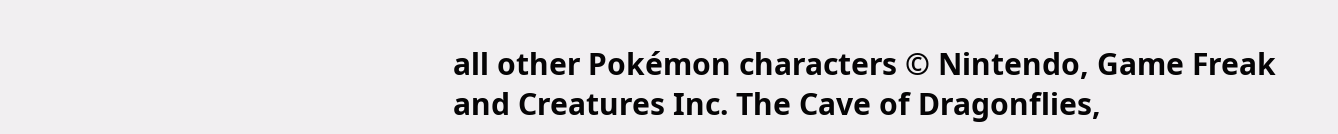all other Pokémon characters © Nintendo, Game Freak and Creatures Inc. The Cave of Dragonflies,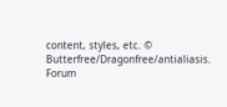content, styles, etc. © Butterfree/Dragonfree/antialiasis.
Forum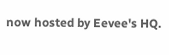now hosted by Eevee's HQ.